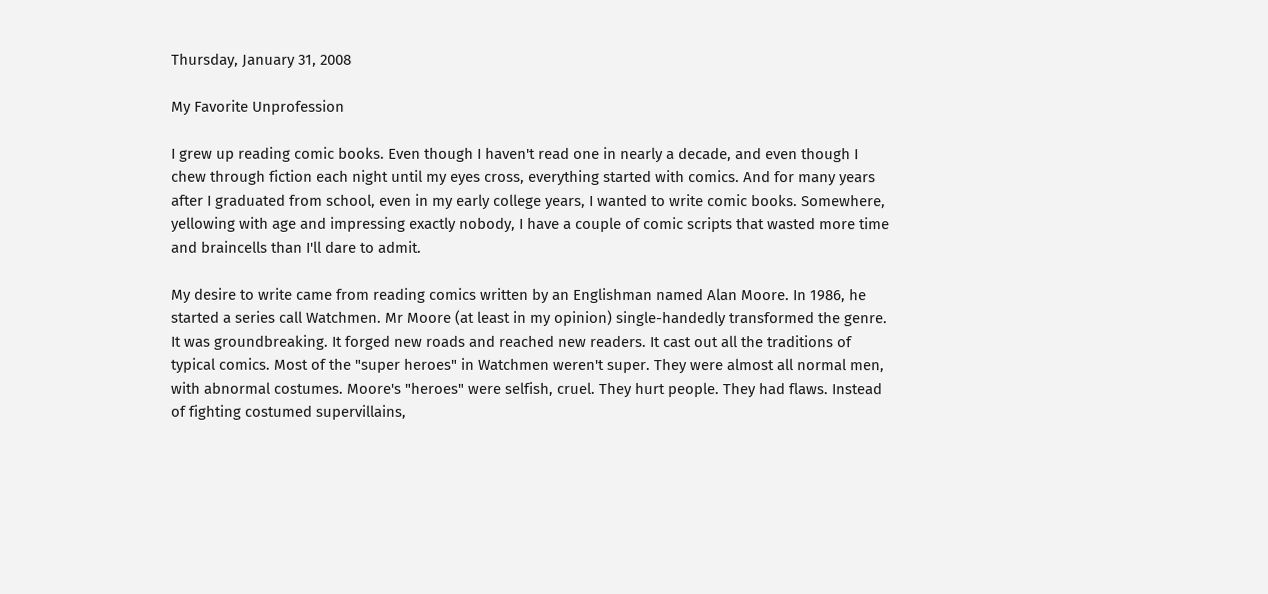Thursday, January 31, 2008

My Favorite Unprofession

I grew up reading comic books. Even though I haven't read one in nearly a decade, and even though I chew through fiction each night until my eyes cross, everything started with comics. And for many years after I graduated from school, even in my early college years, I wanted to write comic books. Somewhere, yellowing with age and impressing exactly nobody, I have a couple of comic scripts that wasted more time and braincells than I'll dare to admit.

My desire to write came from reading comics written by an Englishman named Alan Moore. In 1986, he started a series call Watchmen. Mr Moore (at least in my opinion) single-handedly transformed the genre. It was groundbreaking. It forged new roads and reached new readers. It cast out all the traditions of typical comics. Most of the "super heroes" in Watchmen weren't super. They were almost all normal men, with abnormal costumes. Moore's "heroes" were selfish, cruel. They hurt people. They had flaws. Instead of fighting costumed supervillains,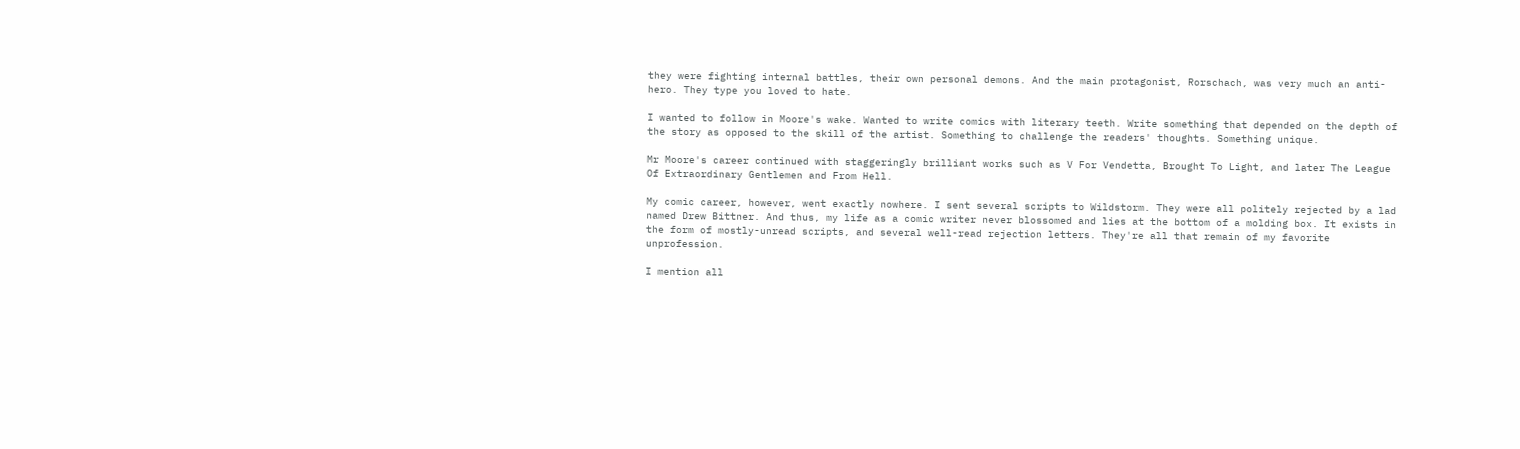they were fighting internal battles, their own personal demons. And the main protagonist, Rorschach, was very much an anti-hero. They type you loved to hate.

I wanted to follow in Moore's wake. Wanted to write comics with literary teeth. Write something that depended on the depth of the story as opposed to the skill of the artist. Something to challenge the readers' thoughts. Something unique.

Mr Moore's career continued with staggeringly brilliant works such as V For Vendetta, Brought To Light, and later The League Of Extraordinary Gentlemen and From Hell.

My comic career, however, went exactly nowhere. I sent several scripts to Wildstorm. They were all politely rejected by a lad named Drew Bittner. And thus, my life as a comic writer never blossomed and lies at the bottom of a molding box. It exists in the form of mostly-unread scripts, and several well-read rejection letters. They're all that remain of my favorite unprofession.

I mention all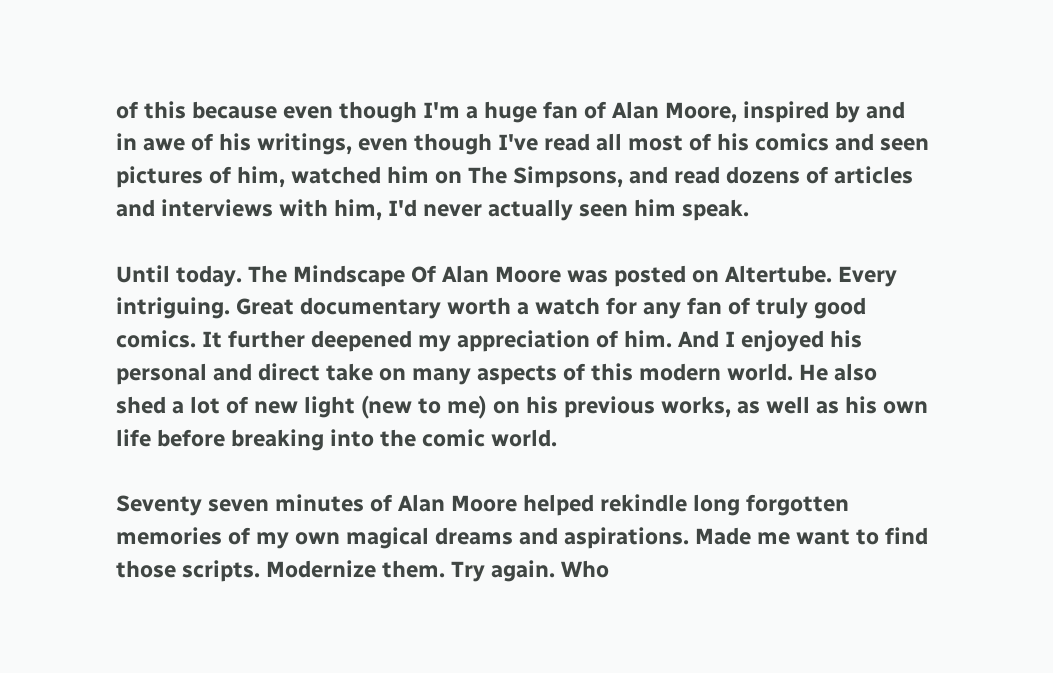of this because even though I'm a huge fan of Alan Moore, inspired by and in awe of his writings, even though I've read all most of his comics and seen pictures of him, watched him on The Simpsons, and read dozens of articles and interviews with him, I'd never actually seen him speak.

Until today. The Mindscape Of Alan Moore was posted on Altertube. Every intriguing. Great documentary worth a watch for any fan of truly good comics. It further deepened my appreciation of him. And I enjoyed his personal and direct take on many aspects of this modern world. He also shed a lot of new light (new to me) on his previous works, as well as his own life before breaking into the comic world.

Seventy seven minutes of Alan Moore helped rekindle long forgotten memories of my own magical dreams and aspirations. Made me want to find those scripts. Modernize them. Try again. Who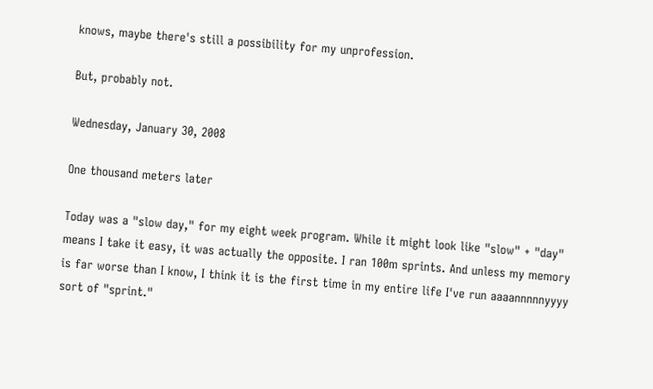knows, maybe there's still a possibility for my unprofession.

But, probably not.

Wednesday, January 30, 2008

One thousand meters later

Today was a "slow day," for my eight week program. While it might look like "slow" + "day" means I take it easy, it was actually the opposite. I ran 100m sprints. And unless my memory is far worse than I know, I think it is the first time in my entire life I've run aaaannnnnyyyy sort of "sprint."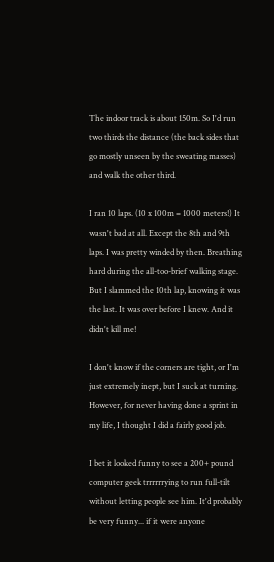The indoor track is about 150m. So I'd run two thirds the distance (the back sides that go mostly unseen by the sweating masses) and walk the other third.

I ran 10 laps. (10 x 100m = 1000 meters!) It wasn't bad at all. Except the 8th and 9th laps. I was pretty winded by then. Breathing hard during the all-too-brief walking stage. But I slammed the 10th lap, knowing it was the last. It was over before I knew. And it didn't kill me!

I don't know if the corners are tight, or I'm just extremely inept, but I suck at turning. However, for never having done a sprint in my life, I thought I did a fairly good job.

I bet it looked funny to see a 200+ pound computer geek trrrrrrying to run full-tilt without letting people see him. It'd probably be very funny... if it were anyone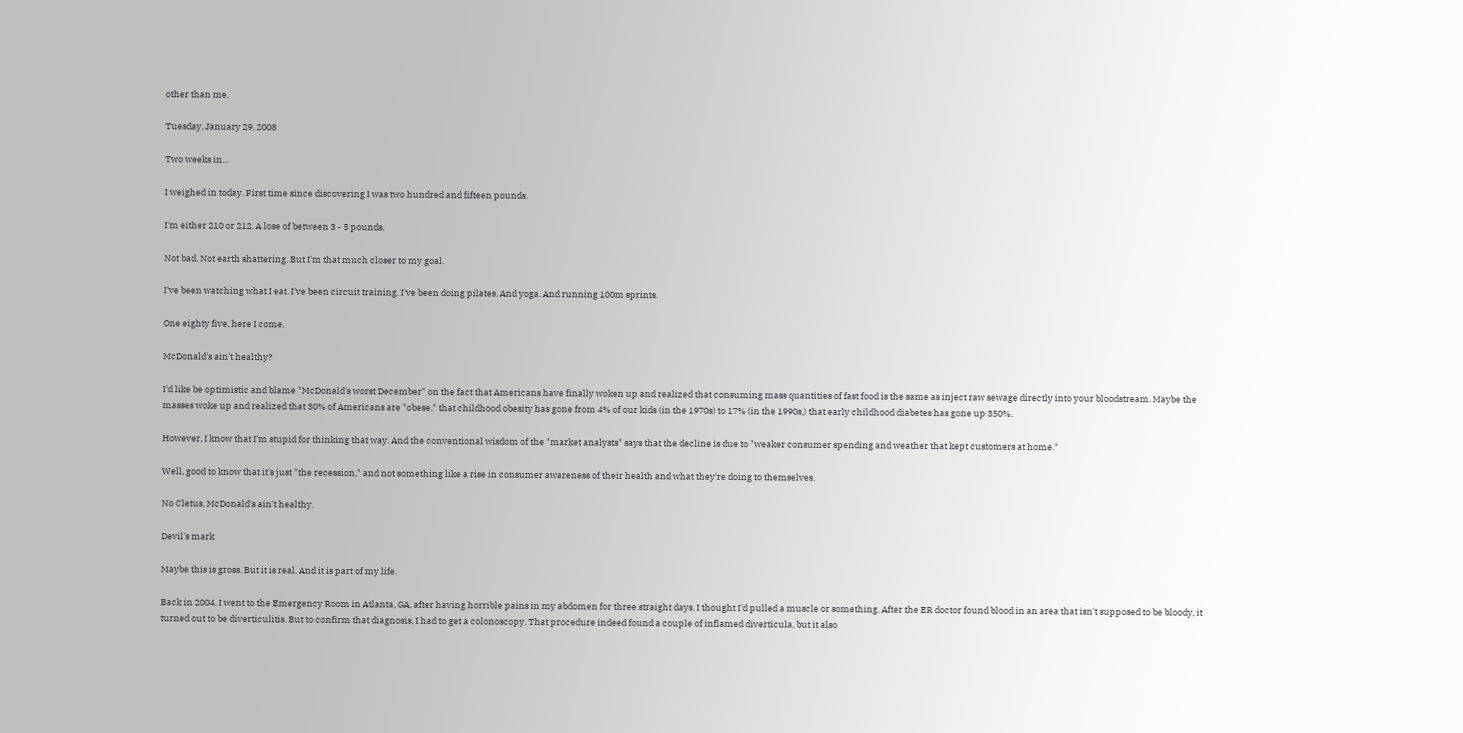other than me.

Tuesday, January 29, 2008

Two weeks in...

I weighed in today. First time since discovering I was two hundred and fifteen pounds.

I'm either 210 or 212. A lose of between 3 - 5 pounds.

Not bad. Not earth shattering. But I'm that much closer to my goal.

I've been watching what I eat. I've been circuit training. I've been doing pilates. And yoga. And running 100m sprints.

One eighty five, here I come.

McDonald's ain't healthy?

I'd like be optimistic and blame "McDonald's worst December" on the fact that Americans have finally woken up and realized that consuming mass quantities of fast food is the same as inject raw sewage directly into your bloodstream. Maybe the masses woke up and realized that 30% of Americans are "obese," that childhood obesity has gone from 4% of our kids (in the 1970s) to 17% (in the 1990s,) that early childhood diabetes has gone up 350%.

However, I know that I'm stupid for thinking that way. And the conventional wisdom of the "market analysts" says that the decline is due to "weaker consumer spending and weather that kept customers at home."

Well, good to know that it's just "the recession," and not something like a rise in consumer awareness of their health and what they're doing to themselves.

No Cletus, McDonald's ain't healthy.

Devil's mark

Maybe this is gross. But it is real. And it is part of my life.

Back in 2004, I went to the Emergency Room in Atlanta, GA, after having horrible pains in my abdomen for three straight days. I thought I'd pulled a muscle or something. After the ER doctor found blood in an area that isn't supposed to be bloody, it turned out to be diverticulitis. But to confirm that diagnosis, I had to get a colonoscopy. That procedure indeed found a couple of inflamed diverticula, but it also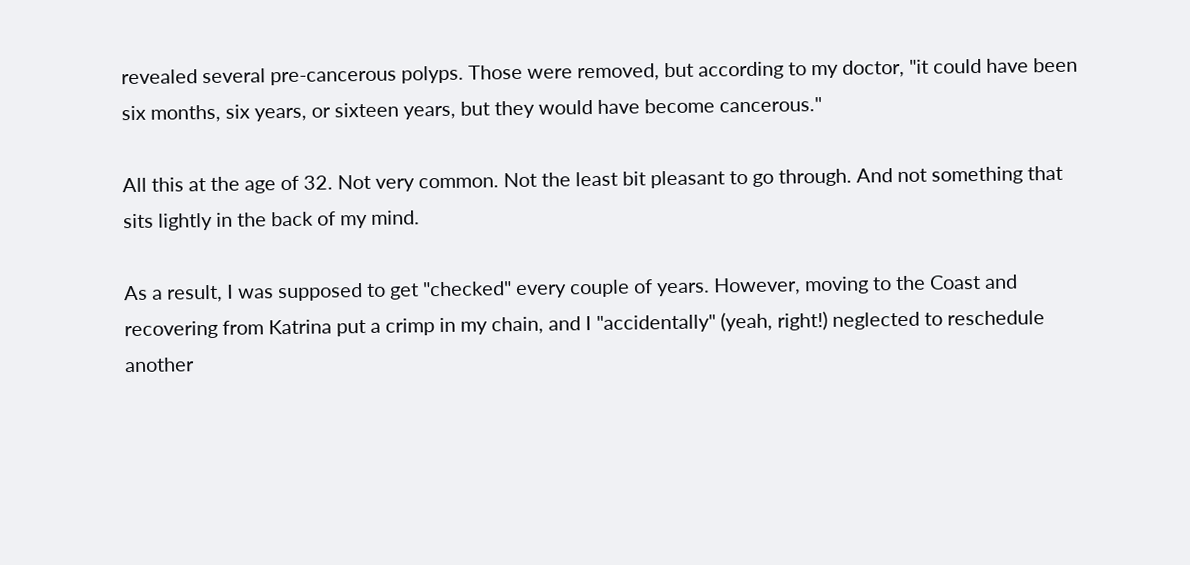revealed several pre-cancerous polyps. Those were removed, but according to my doctor, "it could have been six months, six years, or sixteen years, but they would have become cancerous."

All this at the age of 32. Not very common. Not the least bit pleasant to go through. And not something that sits lightly in the back of my mind.

As a result, I was supposed to get "checked" every couple of years. However, moving to the Coast and recovering from Katrina put a crimp in my chain, and I "accidentally" (yeah, right!) neglected to reschedule another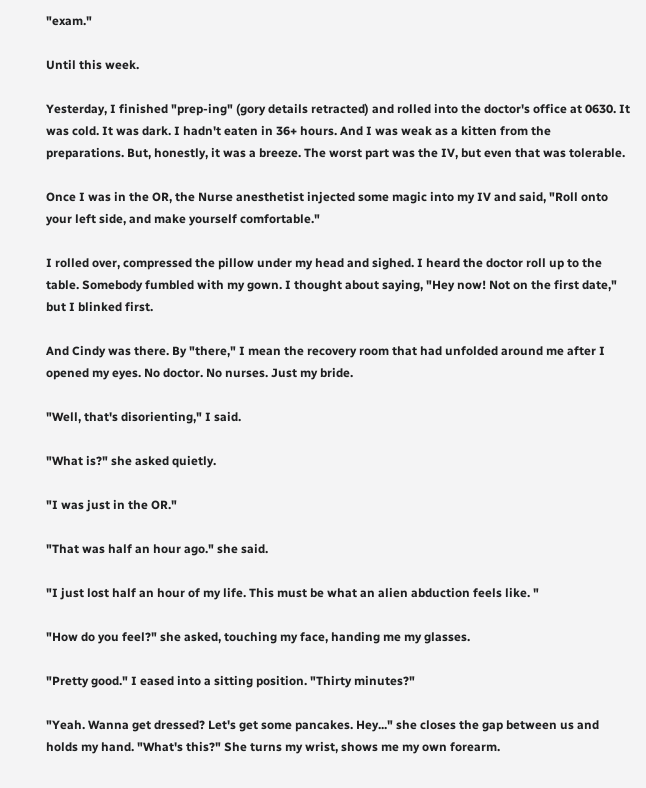"exam."

Until this week.

Yesterday, I finished "prep-ing" (gory details retracted) and rolled into the doctor's office at 0630. It was cold. It was dark. I hadn't eaten in 36+ hours. And I was weak as a kitten from the preparations. But, honestly, it was a breeze. The worst part was the IV, but even that was tolerable.

Once I was in the OR, the Nurse anesthetist injected some magic into my IV and said, "Roll onto your left side, and make yourself comfortable."

I rolled over, compressed the pillow under my head and sighed. I heard the doctor roll up to the table. Somebody fumbled with my gown. I thought about saying, "Hey now! Not on the first date," but I blinked first.

And Cindy was there. By "there," I mean the recovery room that had unfolded around me after I opened my eyes. No doctor. No nurses. Just my bride.

"Well, that's disorienting," I said.

"What is?" she asked quietly.

"I was just in the OR."

"That was half an hour ago." she said.

"I just lost half an hour of my life. This must be what an alien abduction feels like. "

"How do you feel?" she asked, touching my face, handing me my glasses.

"Pretty good." I eased into a sitting position. "Thirty minutes?"

"Yeah. Wanna get dressed? Let's get some pancakes. Hey..." she closes the gap between us and holds my hand. "What's this?" She turns my wrist, shows me my own forearm.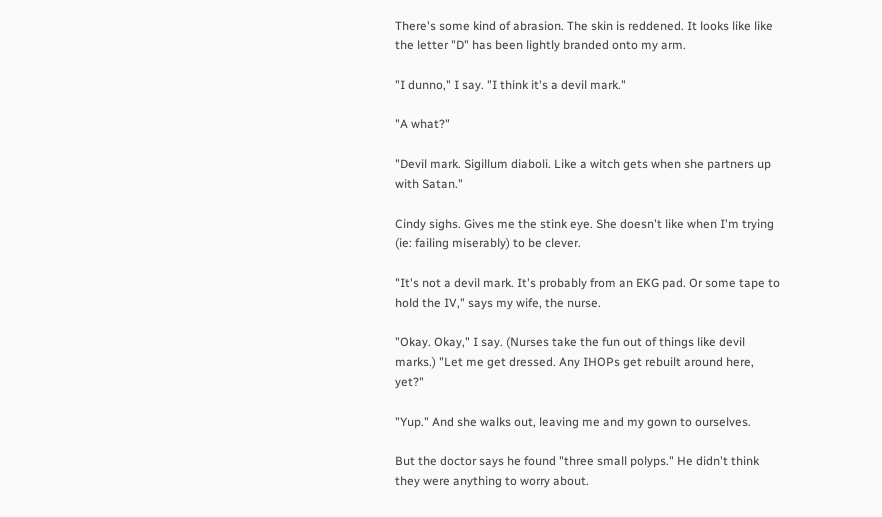There's some kind of abrasion. The skin is reddened. It looks like like the letter "D" has been lightly branded onto my arm.

"I dunno," I say. "I think it's a devil mark."

"A what?"

"Devil mark. Sigillum diaboli. Like a witch gets when she partners up with Satan."

Cindy sighs. Gives me the stink eye. She doesn't like when I'm trying (ie: failing miserably) to be clever.

"It's not a devil mark. It's probably from an EKG pad. Or some tape to hold the IV," says my wife, the nurse.

"Okay. Okay," I say. (Nurses take the fun out of things like devil marks.) "Let me get dressed. Any IHOPs get rebuilt around here, yet?"

"Yup." And she walks out, leaving me and my gown to ourselves.

But the doctor says he found "three small polyps." He didn't think they were anything to worry about.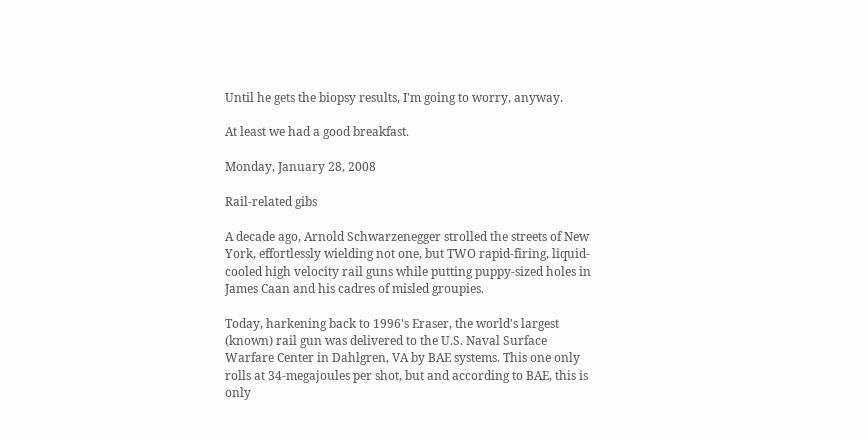Until he gets the biopsy results, I'm going to worry, anyway.

At least we had a good breakfast.

Monday, January 28, 2008

Rail-related gibs

A decade ago, Arnold Schwarzenegger strolled the streets of New York, effortlessly wielding not one, but TWO rapid-firing, liquid-cooled high velocity rail guns while putting puppy-sized holes in James Caan and his cadres of misled groupies.

Today, harkening back to 1996's Eraser, the world's largest (known) rail gun was delivered to the U.S. Naval Surface Warfare Center in Dahlgren, VA by BAE systems. This one only rolls at 34-megajoules per shot, but and according to BAE, this is only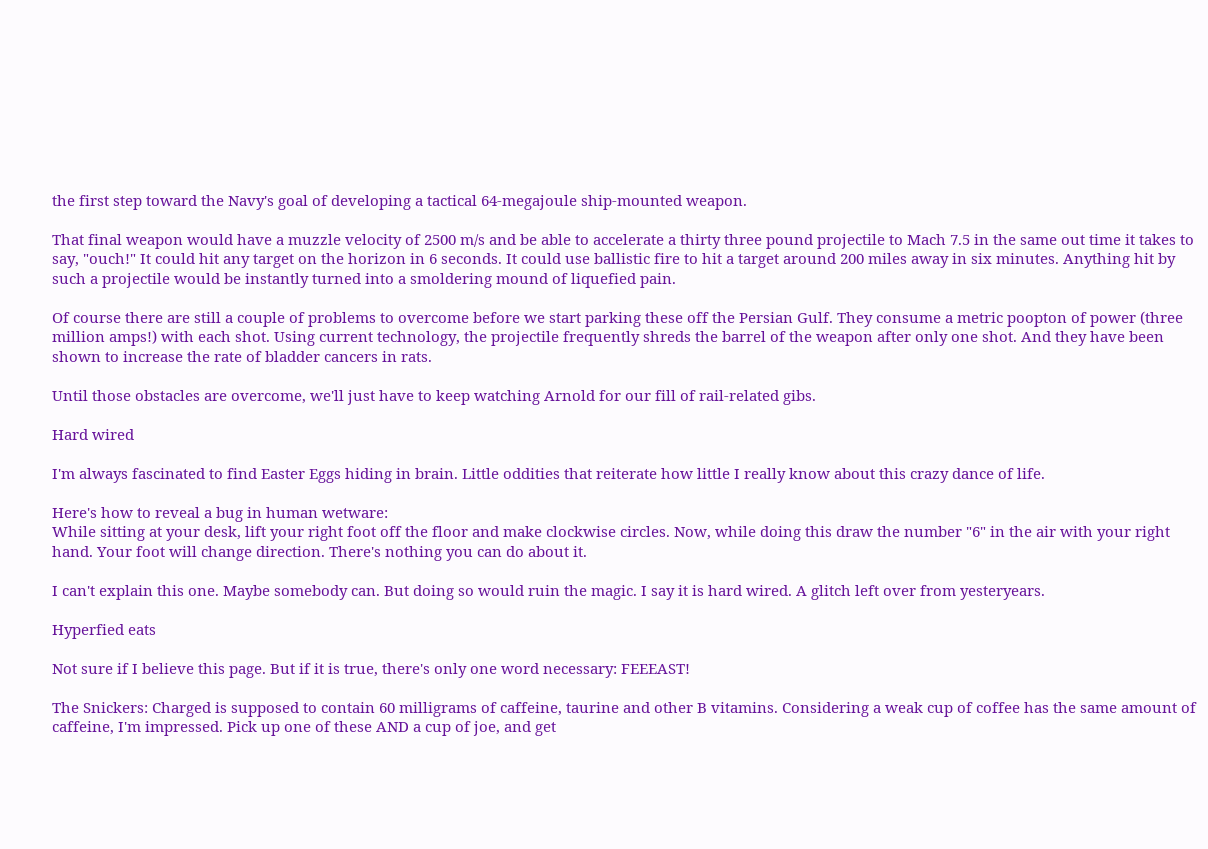the first step toward the Navy's goal of developing a tactical 64-megajoule ship-mounted weapon.

That final weapon would have a muzzle velocity of 2500 m/s and be able to accelerate a thirty three pound projectile to Mach 7.5 in the same out time it takes to say, "ouch!" It could hit any target on the horizon in 6 seconds. It could use ballistic fire to hit a target around 200 miles away in six minutes. Anything hit by such a projectile would be instantly turned into a smoldering mound of liquefied pain.

Of course there are still a couple of problems to overcome before we start parking these off the Persian Gulf. They consume a metric poopton of power (three million amps!) with each shot. Using current technology, the projectile frequently shreds the barrel of the weapon after only one shot. And they have been shown to increase the rate of bladder cancers in rats.

Until those obstacles are overcome, we'll just have to keep watching Arnold for our fill of rail-related gibs.

Hard wired

I'm always fascinated to find Easter Eggs hiding in brain. Little oddities that reiterate how little I really know about this crazy dance of life.

Here's how to reveal a bug in human wetware:
While sitting at your desk, lift your right foot off the floor and make clockwise circles. Now, while doing this draw the number "6" in the air with your right hand. Your foot will change direction. There's nothing you can do about it.

I can't explain this one. Maybe somebody can. But doing so would ruin the magic. I say it is hard wired. A glitch left over from yesteryears.

Hyperfied eats

Not sure if I believe this page. But if it is true, there's only one word necessary: FEEEAST!

The Snickers: Charged is supposed to contain 60 milligrams of caffeine, taurine and other B vitamins. Considering a weak cup of coffee has the same amount of caffeine, I'm impressed. Pick up one of these AND a cup of joe, and get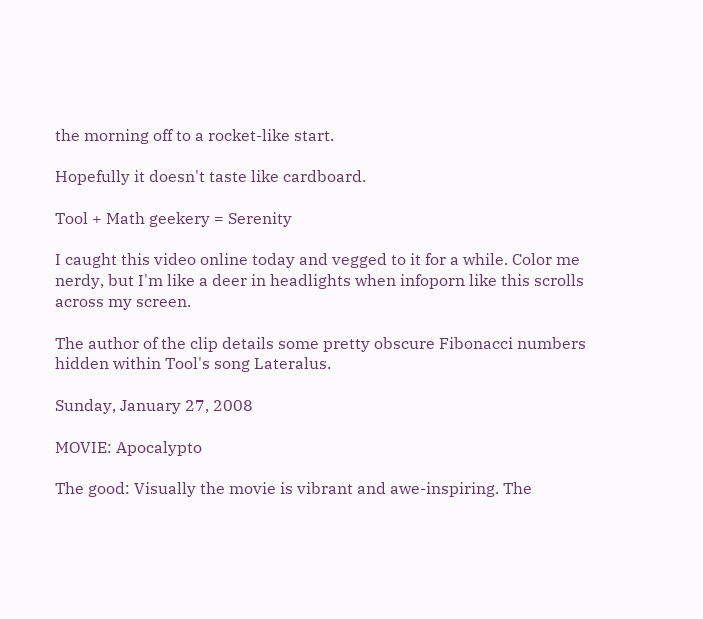the morning off to a rocket-like start.

Hopefully it doesn't taste like cardboard.

Tool + Math geekery = Serenity

I caught this video online today and vegged to it for a while. Color me nerdy, but I'm like a deer in headlights when infoporn like this scrolls across my screen.

The author of the clip details some pretty obscure Fibonacci numbers hidden within Tool's song Lateralus.

Sunday, January 27, 2008

MOVIE: Apocalypto

The good: Visually the movie is vibrant and awe-inspiring. The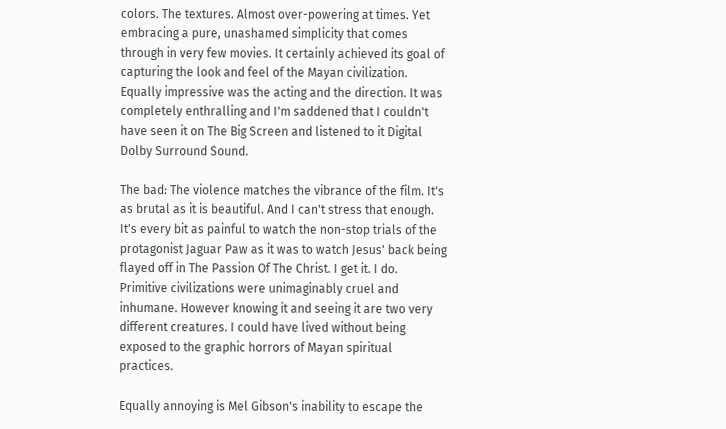colors. The textures. Almost over-powering at times. Yet embracing a pure, unashamed simplicity that comes through in very few movies. It certainly achieved its goal of capturing the look and feel of the Mayan civilization. Equally impressive was the acting and the direction. It was completely enthralling and I'm saddened that I couldn't have seen it on The Big Screen and listened to it Digital Dolby Surround Sound.

The bad: The violence matches the vibrance of the film. It's as brutal as it is beautiful. And I can't stress that enough. It's every bit as painful to watch the non-stop trials of the protagonist Jaguar Paw as it was to watch Jesus' back being flayed off in The Passion Of The Christ. I get it. I do. Primitive civilizations were unimaginably cruel and inhumane. However knowing it and seeing it are two very different creatures. I could have lived without being exposed to the graphic horrors of Mayan spiritual practices.

Equally annoying is Mel Gibson's inability to escape the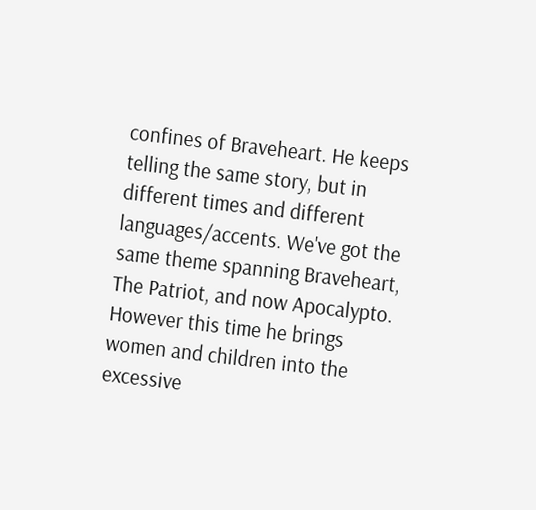confines of Braveheart. He keeps telling the same story, but in different times and different languages/accents. We've got the same theme spanning Braveheart, The Patriot, and now Apocalypto. However this time he brings women and children into the excessive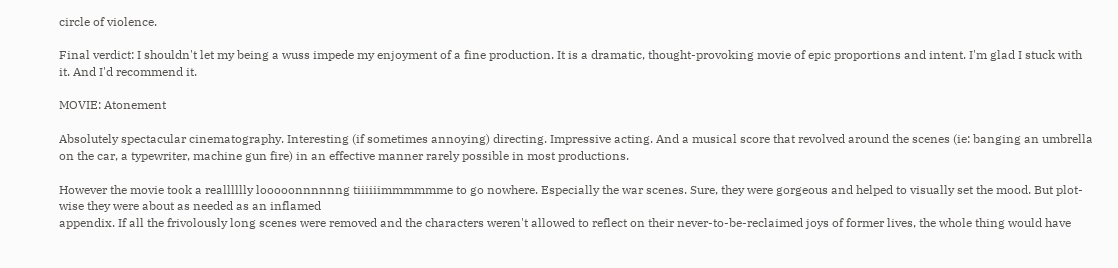circle of violence.

Final verdict: I shouldn't let my being a wuss impede my enjoyment of a fine production. It is a dramatic, thought-provoking movie of epic proportions and intent. I'm glad I stuck with it. And I'd recommend it.

MOVIE: Atonement

Absolutely spectacular cinematography. Interesting (if sometimes annoying) directing. Impressive acting. And a musical score that revolved around the scenes (ie: banging an umbrella on the car, a typewriter, machine gun fire) in an effective manner rarely possible in most productions.

However the movie took a realllllly looooonnnnnng tiiiiiimmmmmme to go nowhere. Especially the war scenes. Sure, they were gorgeous and helped to visually set the mood. But plot-wise they were about as needed as an inflamed
appendix. If all the frivolously long scenes were removed and the characters weren't allowed to reflect on their never-to-be-reclaimed joys of former lives, the whole thing would have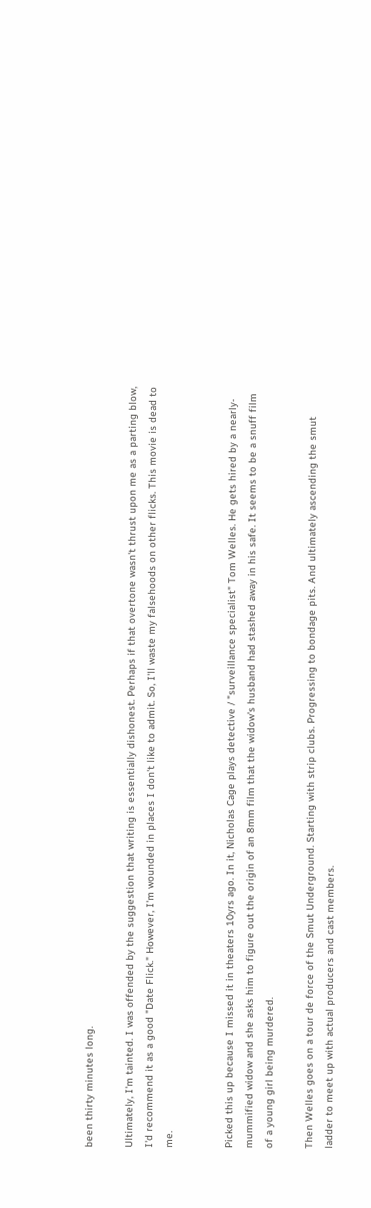been thirty minutes long.

Ultimately, I'm tainted. I was offended by the suggestion that writing is essentially dishonest. Perhaps if that overtone wasn't thrust upon me as a parting blow, I'd recommend it as a good "Date Flick." However, I'm wounded in places I don't like to admit. So, I'll waste my falsehoods on other flicks. This movie is dead to me.


Picked this up because I missed it in theaters 10yrs ago. In it, Nicholas Cage plays detective / "surveillance specialist" Tom Welles. He gets hired by a nearly-mummified widow and she asks him to figure out the origin of an 8mm film that the widow's husband had stashed away in his safe. It seems to be a snuff film of a young girl being murdered.

Then Welles goes on a tour de force of the Smut Underground. Starting with strip clubs. Progressing to bondage pits. And ultimately ascending the smut ladder to meet up with actual producers and cast members.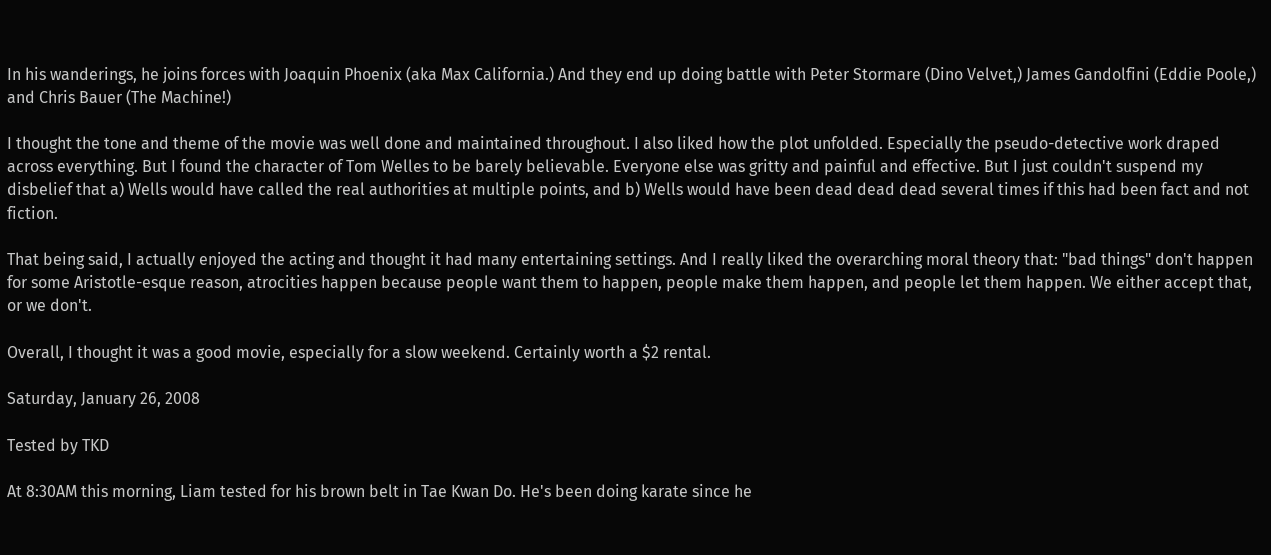In his wanderings, he joins forces with Joaquin Phoenix (aka Max California.) And they end up doing battle with Peter Stormare (Dino Velvet,) James Gandolfini (Eddie Poole,) and Chris Bauer (The Machine!)

I thought the tone and theme of the movie was well done and maintained throughout. I also liked how the plot unfolded. Especially the pseudo-detective work draped across everything. But I found the character of Tom Welles to be barely believable. Everyone else was gritty and painful and effective. But I just couldn't suspend my disbelief that a) Wells would have called the real authorities at multiple points, and b) Wells would have been dead dead dead several times if this had been fact and not fiction.

That being said, I actually enjoyed the acting and thought it had many entertaining settings. And I really liked the overarching moral theory that: "bad things" don't happen for some Aristotle-esque reason, atrocities happen because people want them to happen, people make them happen, and people let them happen. We either accept that, or we don't.

Overall, I thought it was a good movie, especially for a slow weekend. Certainly worth a $2 rental.

Saturday, January 26, 2008

Tested by TKD

At 8:30AM this morning, Liam tested for his brown belt in Tae Kwan Do. He's been doing karate since he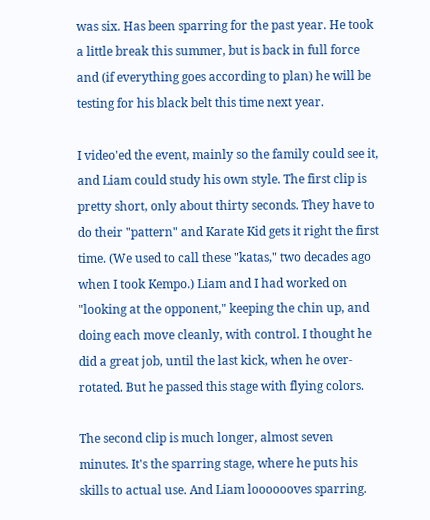was six. Has been sparring for the past year. He took a little break this summer, but is back in full force and (if everything goes according to plan) he will be testing for his black belt this time next year.

I video'ed the event, mainly so the family could see it, and Liam could study his own style. The first clip is pretty short, only about thirty seconds. They have to do their "pattern" and Karate Kid gets it right the first time. (We used to call these "katas," two decades ago when I took Kempo.) Liam and I had worked on "looking at the opponent," keeping the chin up, and doing each move cleanly, with control. I thought he did a great job, until the last kick, when he over-rotated. But he passed this stage with flying colors.

The second clip is much longer, almost seven minutes. It's the sparring stage, where he puts his skills to actual use. And Liam looooooves sparring.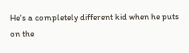He's a completely different kid when he puts on the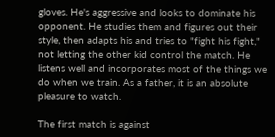gloves. He's aggressive and looks to dominate his opponent. He studies them and figures out their style, then adapts his and tries to "fight his fight," not letting the other kid control the match. He listens well and incorporates most of the things we do when we train. As a father, it is an absolute pleasure to watch.

The first match is against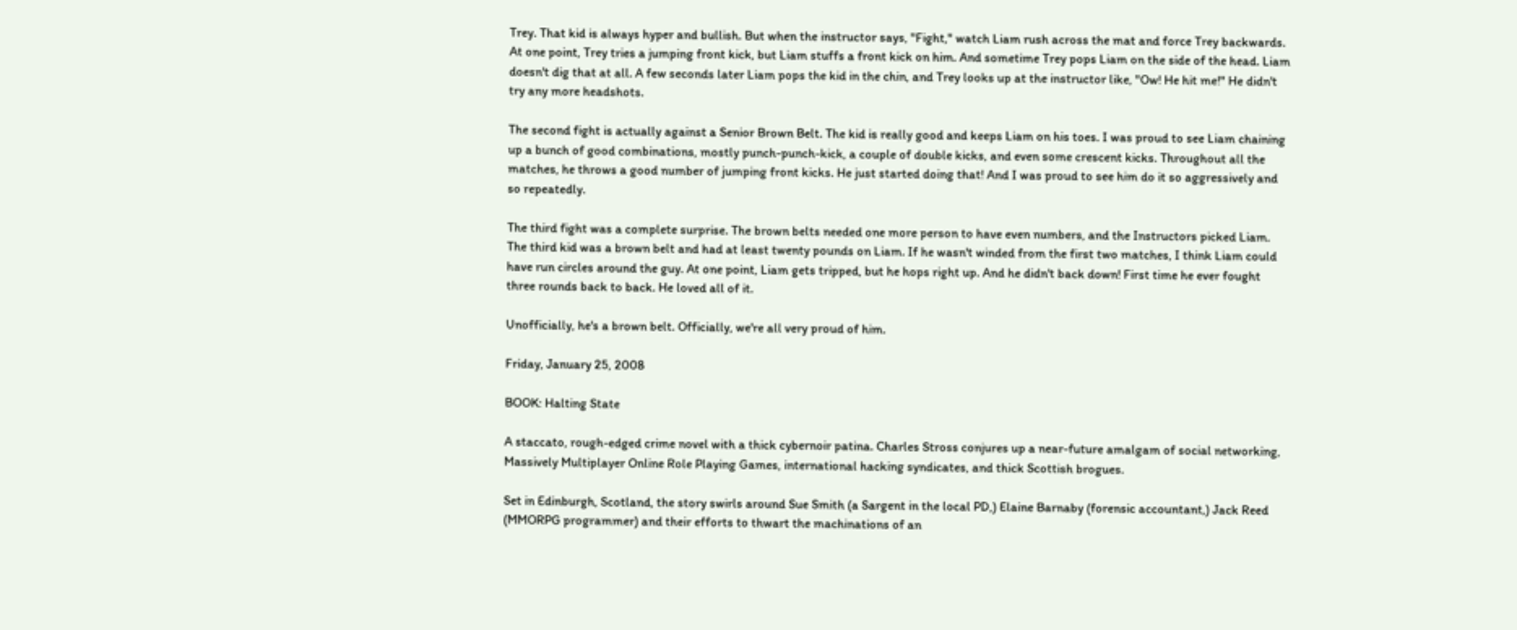Trey. That kid is always hyper and bullish. But when the instructor says, "Fight," watch Liam rush across the mat and force Trey backwards. At one point, Trey tries a jumping front kick, but Liam stuffs a front kick on him. And sometime Trey pops Liam on the side of the head. Liam doesn't dig that at all. A few seconds later Liam pops the kid in the chin, and Trey looks up at the instructor like, "Ow! He hit me!" He didn't try any more headshots.

The second fight is actually against a Senior Brown Belt. The kid is really good and keeps Liam on his toes. I was proud to see Liam chaining up a bunch of good combinations, mostly punch-punch-kick, a couple of double kicks, and even some crescent kicks. Throughout all the matches, he throws a good number of jumping front kicks. He just started doing that! And I was proud to see him do it so aggressively and so repeatedly.

The third fight was a complete surprise. The brown belts needed one more person to have even numbers, and the Instructors picked Liam. The third kid was a brown belt and had at least twenty pounds on Liam. If he wasn't winded from the first two matches, I think Liam could have run circles around the guy. At one point, Liam gets tripped, but he hops right up. And he didn't back down! First time he ever fought three rounds back to back. He loved all of it.

Unofficially, he's a brown belt. Officially, we're all very proud of him.

Friday, January 25, 2008

BOOK: Halting State

A staccato, rough-edged crime novel with a thick cybernoir patina. Charles Stross conjures up a near-future amalgam of social networking, Massively Multiplayer Online Role Playing Games, international hacking syndicates, and thick Scottish brogues.

Set in Edinburgh, Scotland, the story swirls around Sue Smith (a Sargent in the local PD,) Elaine Barnaby (forensic accountant,) Jack Reed (MMORPG programmer) and their efforts to thwart the machinations of an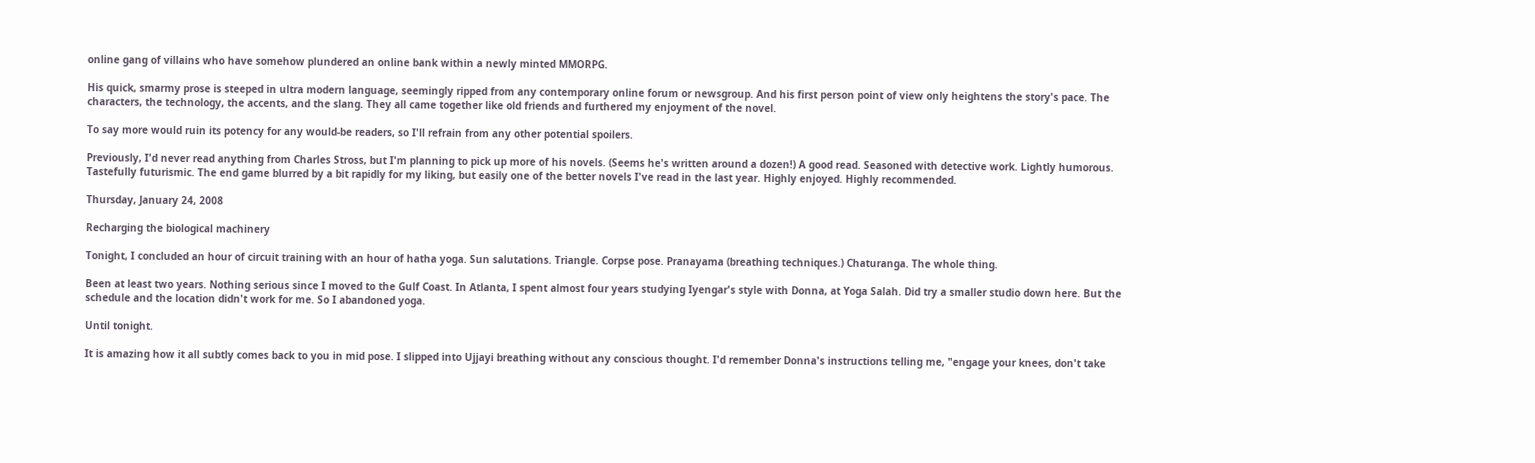online gang of villains who have somehow plundered an online bank within a newly minted MMORPG.

His quick, smarmy prose is steeped in ultra modern language, seemingly ripped from any contemporary online forum or newsgroup. And his first person point of view only heightens the story's pace. The characters, the technology, the accents, and the slang. They all came together like old friends and furthered my enjoyment of the novel.

To say more would ruin its potency for any would-be readers, so I'll refrain from any other potential spoilers.

Previously, I'd never read anything from Charles Stross, but I'm planning to pick up more of his novels. (Seems he's written around a dozen!) A good read. Seasoned with detective work. Lightly humorous. Tastefully futurismic. The end game blurred by a bit rapidly for my liking, but easily one of the better novels I've read in the last year. Highly enjoyed. Highly recommended.

Thursday, January 24, 2008

Recharging the biological machinery

Tonight, I concluded an hour of circuit training with an hour of hatha yoga. Sun salutations. Triangle. Corpse pose. Pranayama (breathing techniques.) Chaturanga. The whole thing.

Been at least two years. Nothing serious since I moved to the Gulf Coast. In Atlanta, I spent almost four years studying Iyengar's style with Donna, at Yoga Salah. Did try a smaller studio down here. But the schedule and the location didn't work for me. So I abandoned yoga.

Until tonight.

It is amazing how it all subtly comes back to you in mid pose. I slipped into Ujjayi breathing without any conscious thought. I'd remember Donna's instructions telling me, "engage your knees, don't take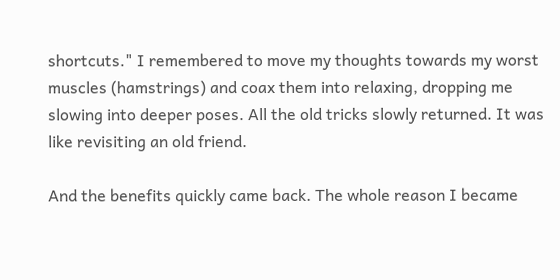shortcuts." I remembered to move my thoughts towards my worst muscles (hamstrings) and coax them into relaxing, dropping me slowing into deeper poses. All the old tricks slowly returned. It was like revisiting an old friend.

And the benefits quickly came back. The whole reason I became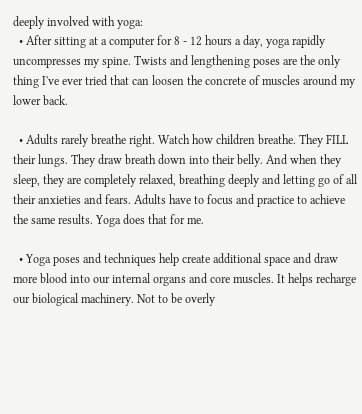deeply involved with yoga:
  • After sitting at a computer for 8 - 12 hours a day, yoga rapidly uncompresses my spine. Twists and lengthening poses are the only thing I've ever tried that can loosen the concrete of muscles around my lower back.

  • Adults rarely breathe right. Watch how children breathe. They FILL their lungs. They draw breath down into their belly. And when they sleep, they are completely relaxed, breathing deeply and letting go of all their anxieties and fears. Adults have to focus and practice to achieve the same results. Yoga does that for me.

  • Yoga poses and techniques help create additional space and draw more blood into our internal organs and core muscles. It helps recharge our biological machinery. Not to be overly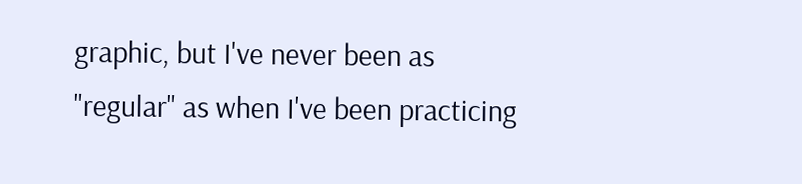graphic, but I've never been as "regular" as when I've been practicing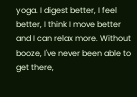yoga. I digest better, I feel better, I think I move better and I can relax more. Without booze, I've never been able to get there,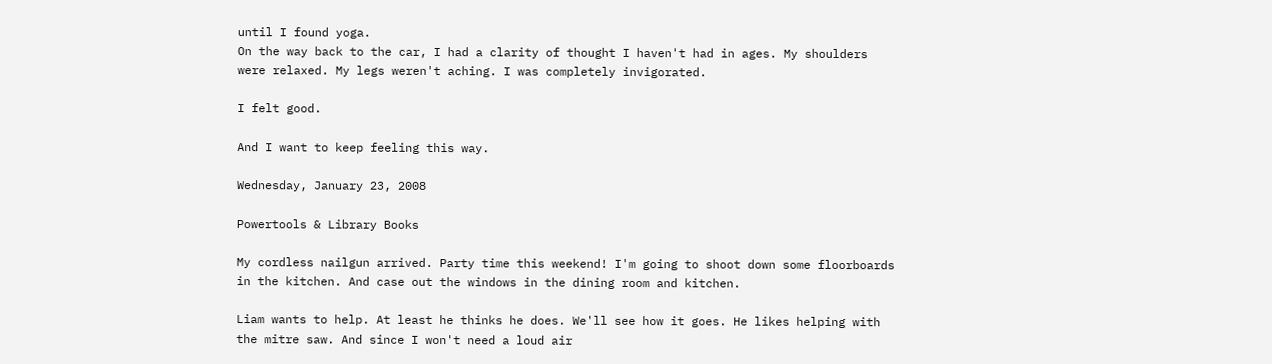until I found yoga.
On the way back to the car, I had a clarity of thought I haven't had in ages. My shoulders were relaxed. My legs weren't aching. I was completely invigorated.

I felt good.

And I want to keep feeling this way.

Wednesday, January 23, 2008

Powertools & Library Books

My cordless nailgun arrived. Party time this weekend! I'm going to shoot down some floorboards in the kitchen. And case out the windows in the dining room and kitchen.

Liam wants to help. At least he thinks he does. We'll see how it goes. He likes helping with the mitre saw. And since I won't need a loud air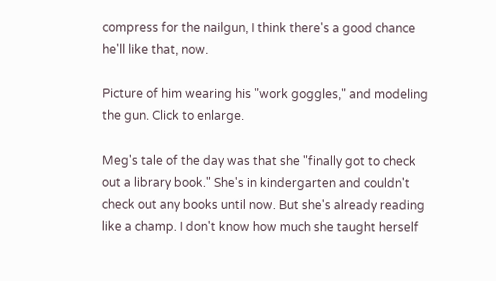compress for the nailgun, I think there's a good chance he'll like that, now.

Picture of him wearing his "work goggles," and modeling the gun. Click to enlarge.

Meg's tale of the day was that she "finally got to check out a library book." She's in kindergarten and couldn't check out any books until now. But she's already reading like a champ. I don't know how much she taught herself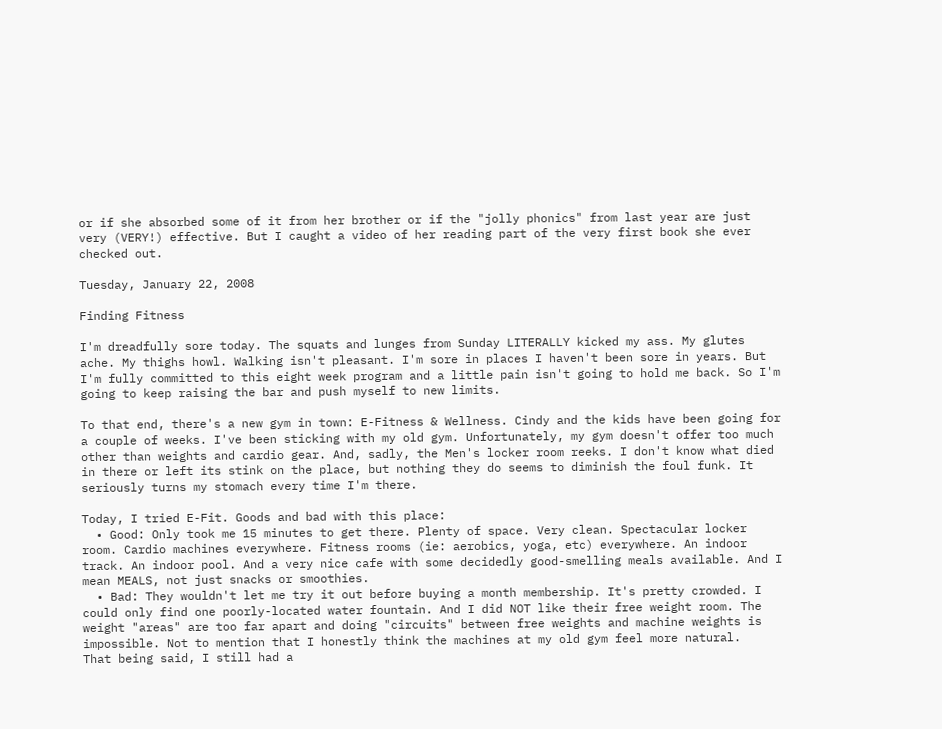or if she absorbed some of it from her brother or if the "jolly phonics" from last year are just very (VERY!) effective. But I caught a video of her reading part of the very first book she ever checked out.

Tuesday, January 22, 2008

Finding Fitness

I'm dreadfully sore today. The squats and lunges from Sunday LITERALLY kicked my ass. My glutes ache. My thighs howl. Walking isn't pleasant. I'm sore in places I haven't been sore in years. But I'm fully committed to this eight week program and a little pain isn't going to hold me back. So I'm going to keep raising the bar and push myself to new limits.

To that end, there's a new gym in town: E-Fitness & Wellness. Cindy and the kids have been going for a couple of weeks. I've been sticking with my old gym. Unfortunately, my gym doesn't offer too much other than weights and cardio gear. And, sadly, the Men's locker room reeks. I don't know what died in there or left its stink on the place, but nothing they do seems to diminish the foul funk. It seriously turns my stomach every time I'm there.

Today, I tried E-Fit. Goods and bad with this place:
  • Good: Only took me 15 minutes to get there. Plenty of space. Very clean. Spectacular locker room. Cardio machines everywhere. Fitness rooms (ie: aerobics, yoga, etc) everywhere. An indoor track. An indoor pool. And a very nice cafe with some decidedly good-smelling meals available. And I mean MEALS, not just snacks or smoothies.
  • Bad: They wouldn't let me try it out before buying a month membership. It's pretty crowded. I could only find one poorly-located water fountain. And I did NOT like their free weight room. The weight "areas" are too far apart and doing "circuits" between free weights and machine weights is impossible. Not to mention that I honestly think the machines at my old gym feel more natural.
That being said, I still had a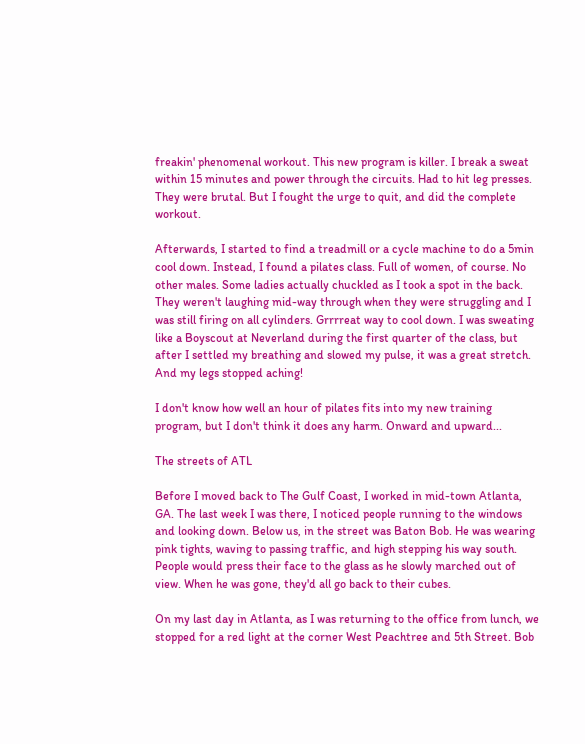freakin' phenomenal workout. This new program is killer. I break a sweat within 15 minutes and power through the circuits. Had to hit leg presses. They were brutal. But I fought the urge to quit, and did the complete workout.

Afterwards, I started to find a treadmill or a cycle machine to do a 5min cool down. Instead, I found a pilates class. Full of women, of course. No other males. Some ladies actually chuckled as I took a spot in the back. They weren't laughing mid-way through when they were struggling and I was still firing on all cylinders. Grrrreat way to cool down. I was sweating like a Boyscout at Neverland during the first quarter of the class, but after I settled my breathing and slowed my pulse, it was a great stretch. And my legs stopped aching!

I don't know how well an hour of pilates fits into my new training program, but I don't think it does any harm. Onward and upward...

The streets of ATL

Before I moved back to The Gulf Coast, I worked in mid-town Atlanta, GA. The last week I was there, I noticed people running to the windows and looking down. Below us, in the street was Baton Bob. He was wearing pink tights, waving to passing traffic, and high stepping his way south. People would press their face to the glass as he slowly marched out of view. When he was gone, they'd all go back to their cubes.

On my last day in Atlanta, as I was returning to the office from lunch, we stopped for a red light at the corner West Peachtree and 5th Street. Bob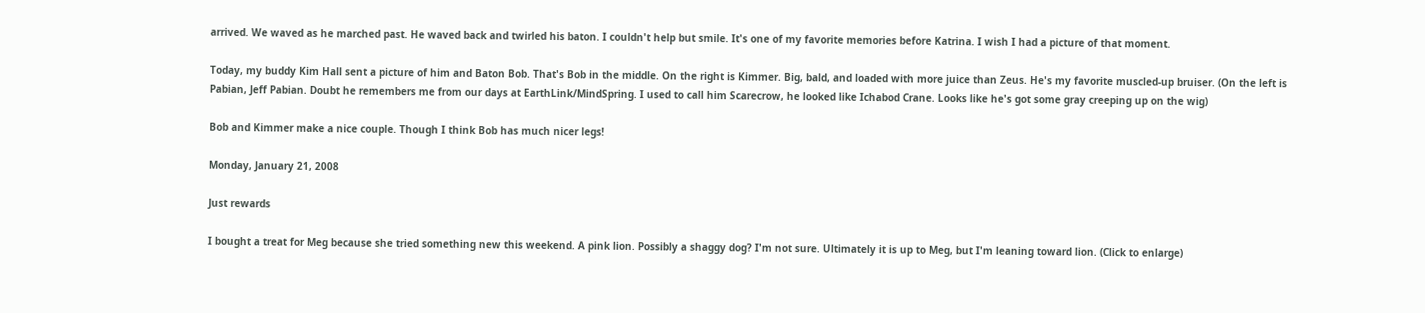arrived. We waved as he marched past. He waved back and twirled his baton. I couldn't help but smile. It's one of my favorite memories before Katrina. I wish I had a picture of that moment.

Today, my buddy Kim Hall sent a picture of him and Baton Bob. That's Bob in the middle. On the right is Kimmer. Big, bald, and loaded with more juice than Zeus. He's my favorite muscled-up bruiser. (On the left is Pabian, Jeff Pabian. Doubt he remembers me from our days at EarthLink/MindSpring. I used to call him Scarecrow, he looked like Ichabod Crane. Looks like he's got some gray creeping up on the wig)

Bob and Kimmer make a nice couple. Though I think Bob has much nicer legs!

Monday, January 21, 2008

Just rewards

I bought a treat for Meg because she tried something new this weekend. A pink lion. Possibly a shaggy dog? I'm not sure. Ultimately it is up to Meg, but I'm leaning toward lion. (Click to enlarge)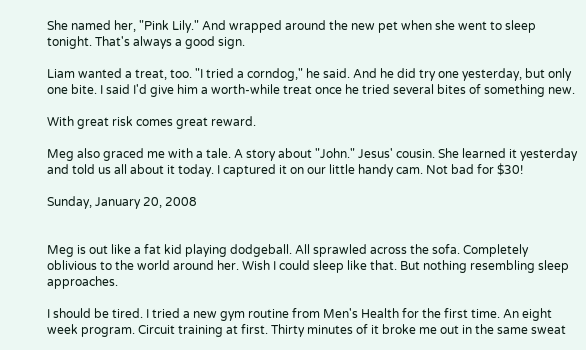She named her, "Pink Lily." And wrapped around the new pet when she went to sleep tonight. That's always a good sign.

Liam wanted a treat, too. "I tried a corndog," he said. And he did try one yesterday, but only one bite. I said I'd give him a worth-while treat once he tried several bites of something new.

With great risk comes great reward.

Meg also graced me with a tale. A story about "John." Jesus' cousin. She learned it yesterday and told us all about it today. I captured it on our little handy cam. Not bad for $30!

Sunday, January 20, 2008


Meg is out like a fat kid playing dodgeball. All sprawled across the sofa. Completely oblivious to the world around her. Wish I could sleep like that. But nothing resembling sleep approaches.

I should be tired. I tried a new gym routine from Men's Health for the first time. An eight week program. Circuit training at first. Thirty minutes of it broke me out in the same sweat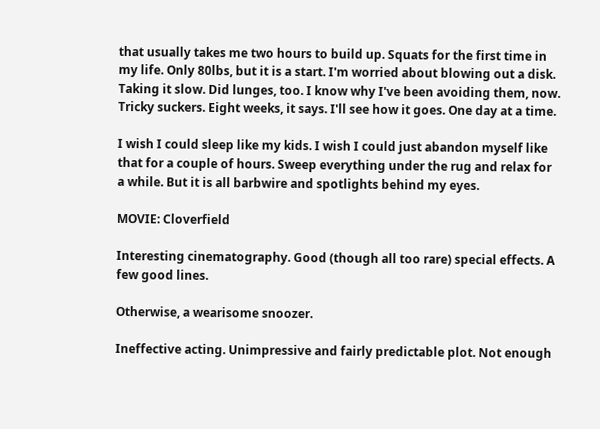that usually takes me two hours to build up. Squats for the first time in my life. Only 80lbs, but it is a start. I'm worried about blowing out a disk. Taking it slow. Did lunges, too. I know why I've been avoiding them, now. Tricky suckers. Eight weeks, it says. I'll see how it goes. One day at a time.

I wish I could sleep like my kids. I wish I could just abandon myself like that for a couple of hours. Sweep everything under the rug and relax for a while. But it is all barbwire and spotlights behind my eyes.

MOVIE: Cloverfield

Interesting cinematography. Good (though all too rare) special effects. A few good lines.

Otherwise, a wearisome snoozer.

Ineffective acting. Unimpressive and fairly predictable plot. Not enough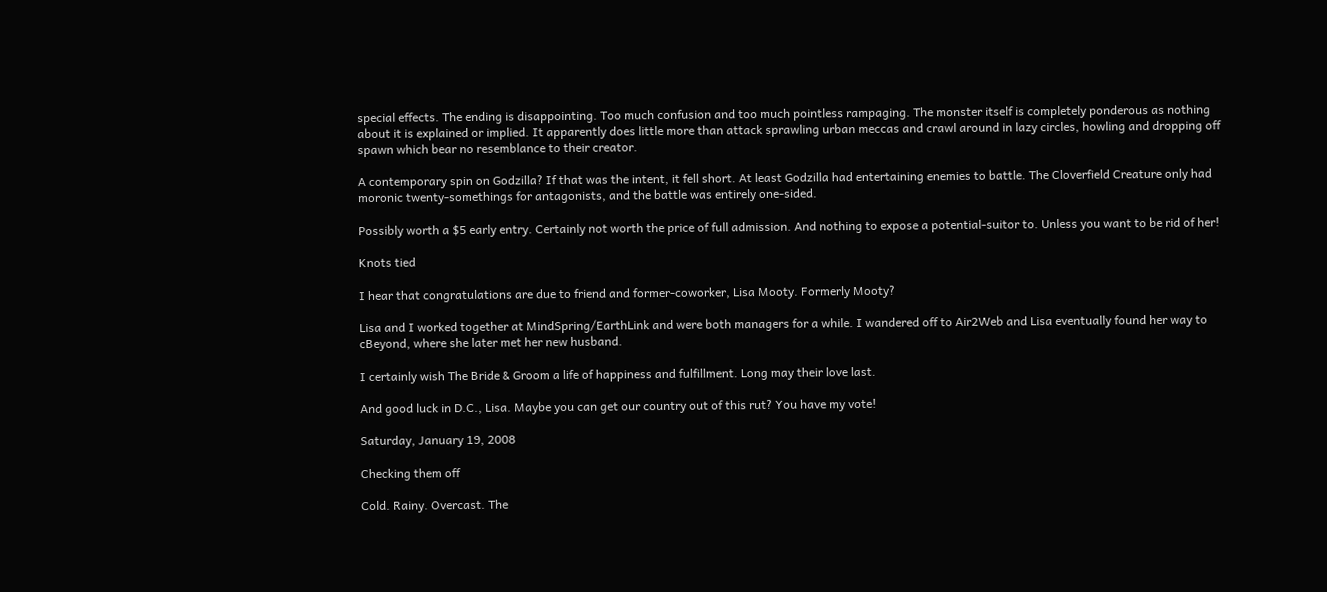special effects. The ending is disappointing. Too much confusion and too much pointless rampaging. The monster itself is completely ponderous as nothing about it is explained or implied. It apparently does little more than attack sprawling urban meccas and crawl around in lazy circles, howling and dropping off spawn which bear no resemblance to their creator.

A contemporary spin on Godzilla? If that was the intent, it fell short. At least Godzilla had entertaining enemies to battle. The Cloverfield Creature only had moronic twenty-somethings for antagonists, and the battle was entirely one-sided.

Possibly worth a $5 early entry. Certainly not worth the price of full admission. And nothing to expose a potential-suitor to. Unless you want to be rid of her!

Knots tied

I hear that congratulations are due to friend and former-coworker, Lisa Mooty. Formerly Mooty?

Lisa and I worked together at MindSpring/EarthLink and were both managers for a while. I wandered off to Air2Web and Lisa eventually found her way to cBeyond, where she later met her new husband.

I certainly wish The Bride & Groom a life of happiness and fulfillment. Long may their love last.

And good luck in D.C., Lisa. Maybe you can get our country out of this rut? You have my vote!

Saturday, January 19, 2008

Checking them off

Cold. Rainy. Overcast. The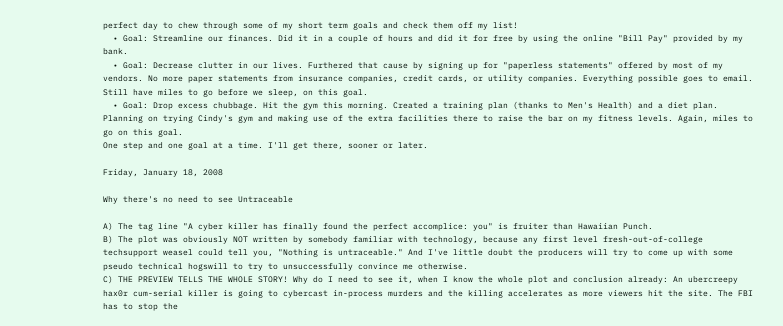perfect day to chew through some of my short term goals and check them off my list!
  • Goal: Streamline our finances. Did it in a couple of hours and did it for free by using the online "Bill Pay" provided by my bank.
  • Goal: Decrease clutter in our lives. Furthered that cause by signing up for "paperless statements" offered by most of my vendors. No more paper statements from insurance companies, credit cards, or utility companies. Everything possible goes to email. Still have miles to go before we sleep, on this goal.
  • Goal: Drop excess chubbage. Hit the gym this morning. Created a training plan (thanks to Men's Health) and a diet plan. Planning on trying Cindy's gym and making use of the extra facilities there to raise the bar on my fitness levels. Again, miles to go on this goal.
One step and one goal at a time. I'll get there, sooner or later.

Friday, January 18, 2008

Why there's no need to see Untraceable

A) The tag line "A cyber killer has finally found the perfect accomplice: you" is fruiter than Hawaiian Punch.
B) The plot was obviously NOT written by somebody familiar with technology, because any first level fresh-out-of-college techsupport weasel could tell you, "Nothing is untraceable." And I've little doubt the producers will try to come up with some pseudo technical hogswill to try to unsuccessfully convince me otherwise.
C) THE PREVIEW TELLS THE WHOLE STORY! Why do I need to see it, when I know the whole plot and conclusion already: An ubercreepy hax0r cum-serial killer is going to cybercast in-process murders and the killing accelerates as more viewers hit the site. The FBI has to stop the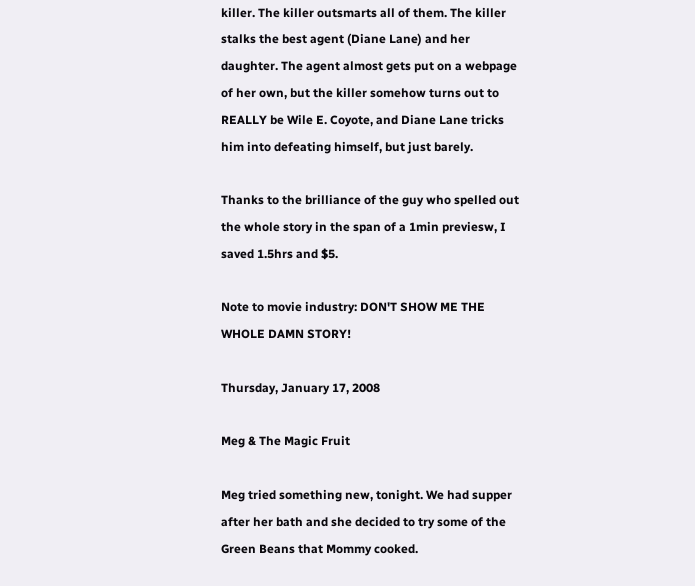killer. The killer outsmarts all of them. The killer stalks the best agent (Diane Lane) and her daughter. The agent almost gets put on a webpage of her own, but the killer somehow turns out to REALLY be Wile E. Coyote, and Diane Lane tricks him into defeating himself, but just barely.

Thanks to the brilliance of the guy who spelled out the whole story in the span of a 1min previesw, I saved 1.5hrs and $5.

Note to movie industry: DON'T SHOW ME THE WHOLE DAMN STORY!

Thursday, January 17, 2008

Meg & The Magic Fruit

Meg tried something new, tonight. We had supper after her bath and she decided to try some of the Green Beans that Mommy cooked.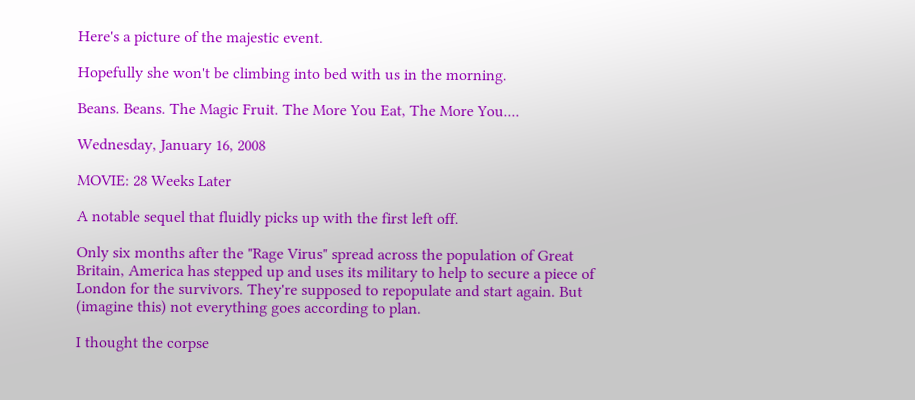Here's a picture of the majestic event.

Hopefully she won't be climbing into bed with us in the morning.

Beans. Beans. The Magic Fruit. The More You Eat, The More You....

Wednesday, January 16, 2008

MOVIE: 28 Weeks Later

A notable sequel that fluidly picks up with the first left off.

Only six months after the "Rage Virus" spread across the population of Great Britain, America has stepped up and uses its military to help to secure a piece of London for the survivors. They're supposed to repopulate and start again. But (imagine this) not everything goes according to plan.

I thought the corpse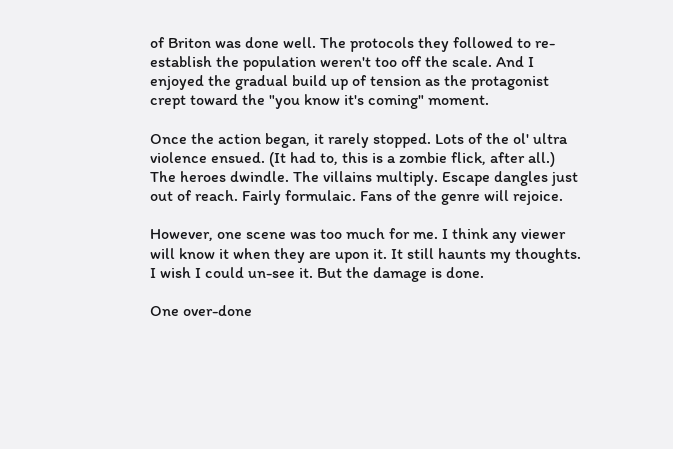of Briton was done well. The protocols they followed to re-establish the population weren't too off the scale. And I enjoyed the gradual build up of tension as the protagonist crept toward the "you know it's coming" moment.

Once the action began, it rarely stopped. Lots of the ol' ultra violence ensued. (It had to, this is a zombie flick, after all.) The heroes dwindle. The villains multiply. Escape dangles just out of reach. Fairly formulaic. Fans of the genre will rejoice.

However, one scene was too much for me. I think any viewer will know it when they are upon it. It still haunts my thoughts. I wish I could un-see it. But the damage is done.

One over-done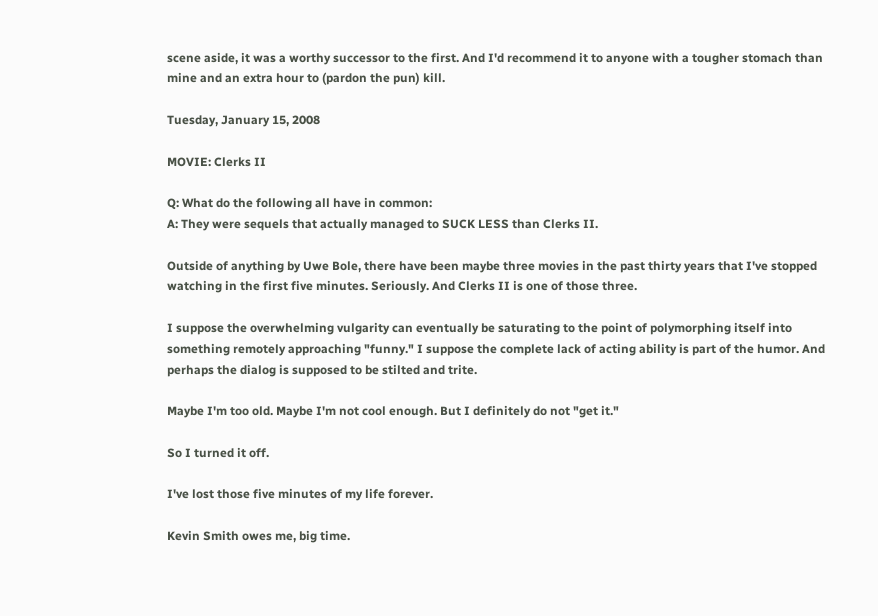scene aside, it was a worthy successor to the first. And I'd recommend it to anyone with a tougher stomach than mine and an extra hour to (pardon the pun) kill.

Tuesday, January 15, 2008

MOVIE: Clerks II

Q: What do the following all have in common:
A: They were sequels that actually managed to SUCK LESS than Clerks II.

Outside of anything by Uwe Bole, there have been maybe three movies in the past thirty years that I've stopped watching in the first five minutes. Seriously. And Clerks II is one of those three.

I suppose the overwhelming vulgarity can eventually be saturating to the point of polymorphing itself into something remotely approaching "funny." I suppose the complete lack of acting ability is part of the humor. And perhaps the dialog is supposed to be stilted and trite.

Maybe I'm too old. Maybe I'm not cool enough. But I definitely do not "get it."

So I turned it off.

I've lost those five minutes of my life forever.

Kevin Smith owes me, big time.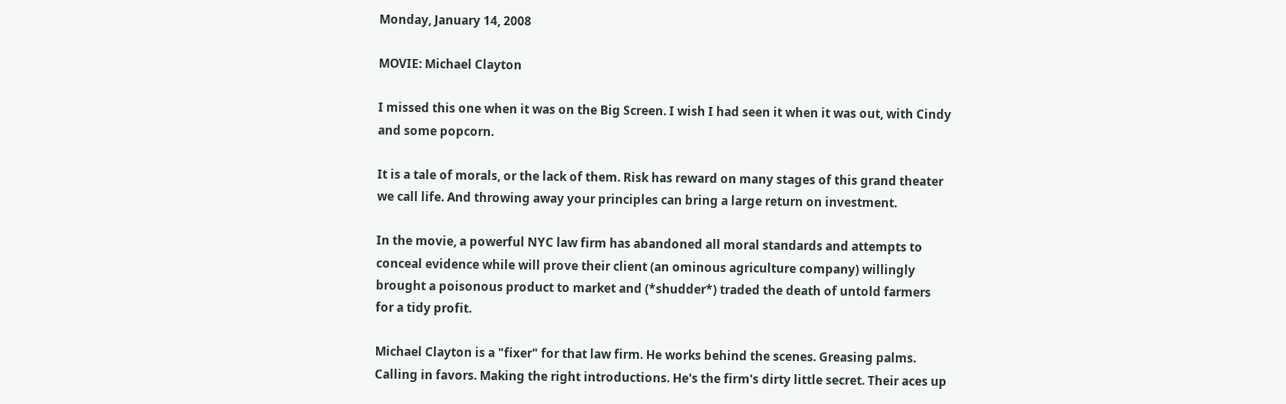Monday, January 14, 2008

MOVIE: Michael Clayton

I missed this one when it was on the Big Screen. I wish I had seen it when it was out, with Cindy and some popcorn.

It is a tale of morals, or the lack of them. Risk has reward on many stages of this grand theater we call life. And throwing away your principles can bring a large return on investment.

In the movie, a powerful NYC law firm has abandoned all moral standards and attempts to conceal evidence while will prove their client (an ominous agriculture company) willingly brought a poisonous product to market and (*shudder*) traded the death of untold farmers for a tidy profit.

Michael Clayton is a "fixer" for that law firm. He works behind the scenes. Greasing palms. Calling in favors. Making the right introductions. He's the firm's dirty little secret. Their aces up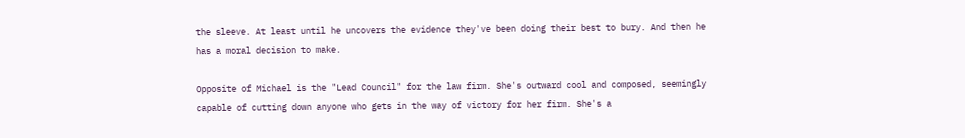the sleeve. At least until he uncovers the evidence they've been doing their best to bury. And then he has a moral decision to make.

Opposite of Michael is the "Lead Council" for the law firm. She's outward cool and composed, seemingly capable of cutting down anyone who gets in the way of victory for her firm. She's a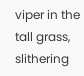viper in the tall grass, slithering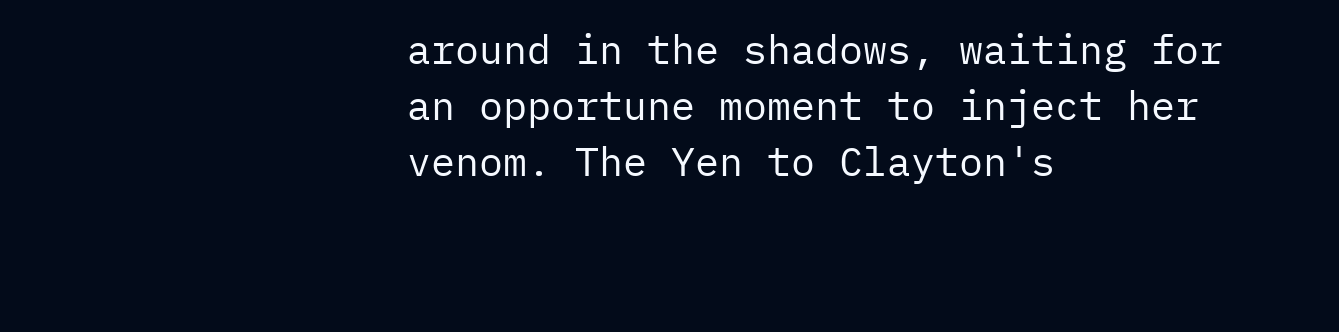around in the shadows, waiting for an opportune moment to inject her venom. The Yen to Clayton's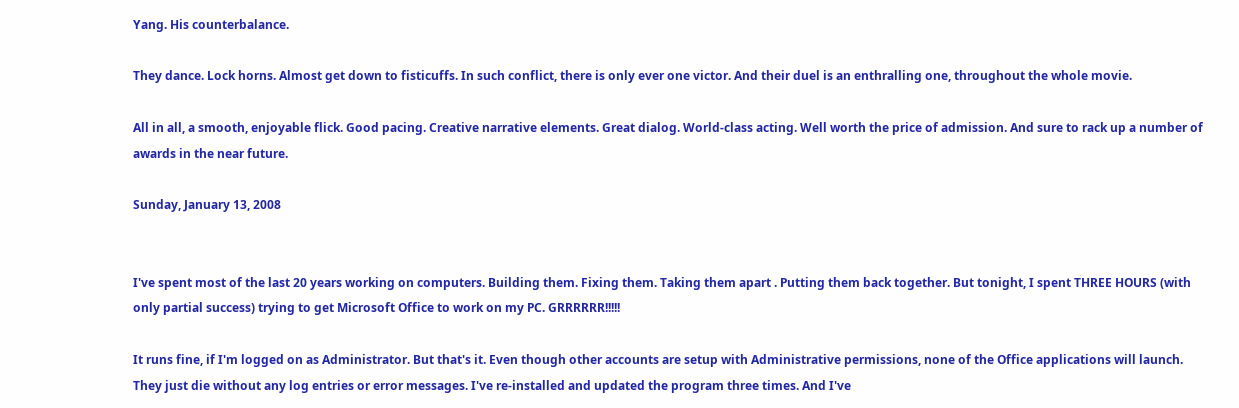Yang. His counterbalance.

They dance. Lock horns. Almost get down to fisticuffs. In such conflict, there is only ever one victor. And their duel is an enthralling one, throughout the whole movie.

All in all, a smooth, enjoyable flick. Good pacing. Creative narrative elements. Great dialog. World-class acting. Well worth the price of admission. And sure to rack up a number of awards in the near future.

Sunday, January 13, 2008


I've spent most of the last 20 years working on computers. Building them. Fixing them. Taking them apart . Putting them back together. But tonight, I spent THREE HOURS (with only partial success) trying to get Microsoft Office to work on my PC. GRRRRRR!!!!!

It runs fine, if I'm logged on as Administrator. But that's it. Even though other accounts are setup with Administrative permissions, none of the Office applications will launch. They just die without any log entries or error messages. I've re-installed and updated the program three times. And I've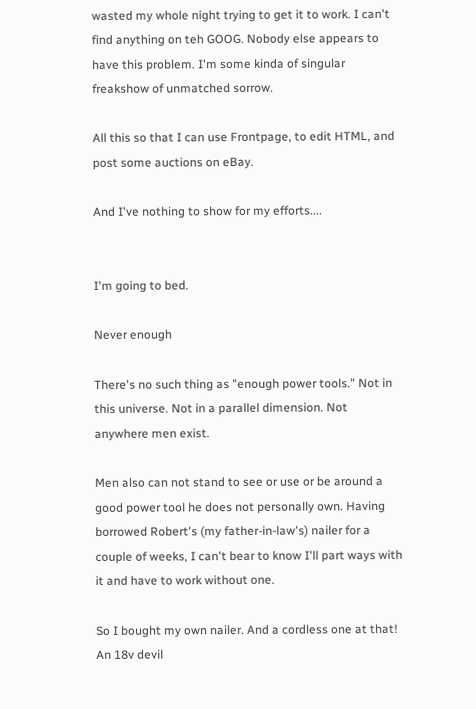wasted my whole night trying to get it to work. I can't find anything on teh GOOG. Nobody else appears to have this problem. I'm some kinda of singular freakshow of unmatched sorrow.

All this so that I can use Frontpage, to edit HTML, and post some auctions on eBay.

And I've nothing to show for my efforts....


I'm going to bed.

Never enough

There's no such thing as "enough power tools." Not in this universe. Not in a parallel dimension. Not anywhere men exist.

Men also can not stand to see or use or be around a good power tool he does not personally own. Having borrowed Robert's (my father-in-law's) nailer for a couple of weeks, I can't bear to know I'll part ways with it and have to work without one.

So I bought my own nailer. And a cordless one at that! An 18v devil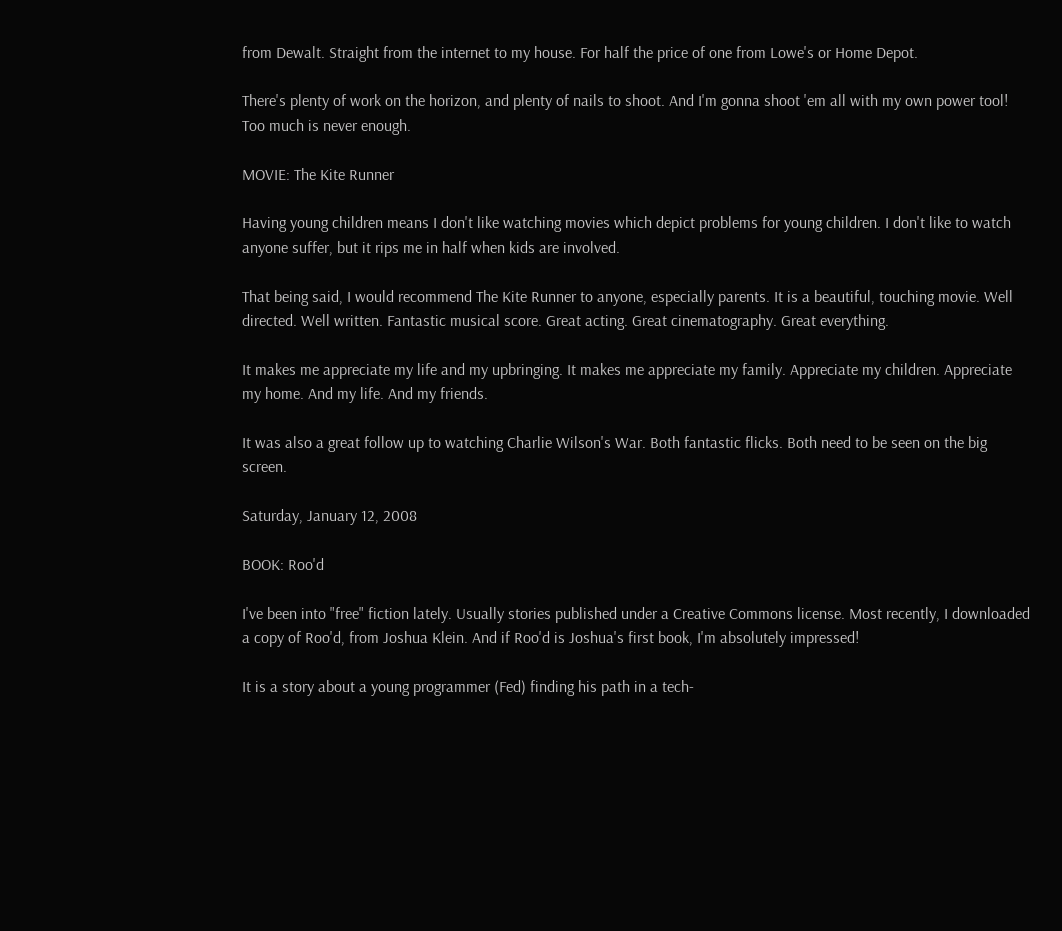from Dewalt. Straight from the internet to my house. For half the price of one from Lowe's or Home Depot.

There's plenty of work on the horizon, and plenty of nails to shoot. And I'm gonna shoot 'em all with my own power tool! Too much is never enough.

MOVIE: The Kite Runner

Having young children means I don't like watching movies which depict problems for young children. I don't like to watch anyone suffer, but it rips me in half when kids are involved.

That being said, I would recommend The Kite Runner to anyone, especially parents. It is a beautiful, touching movie. Well directed. Well written. Fantastic musical score. Great acting. Great cinematography. Great everything.

It makes me appreciate my life and my upbringing. It makes me appreciate my family. Appreciate my children. Appreciate my home. And my life. And my friends.

It was also a great follow up to watching Charlie Wilson's War. Both fantastic flicks. Both need to be seen on the big screen.

Saturday, January 12, 2008

BOOK: Roo'd

I've been into "free" fiction lately. Usually stories published under a Creative Commons license. Most recently, I downloaded a copy of Roo'd, from Joshua Klein. And if Roo'd is Joshua's first book, I'm absolutely impressed!

It is a story about a young programmer (Fed) finding his path in a tech-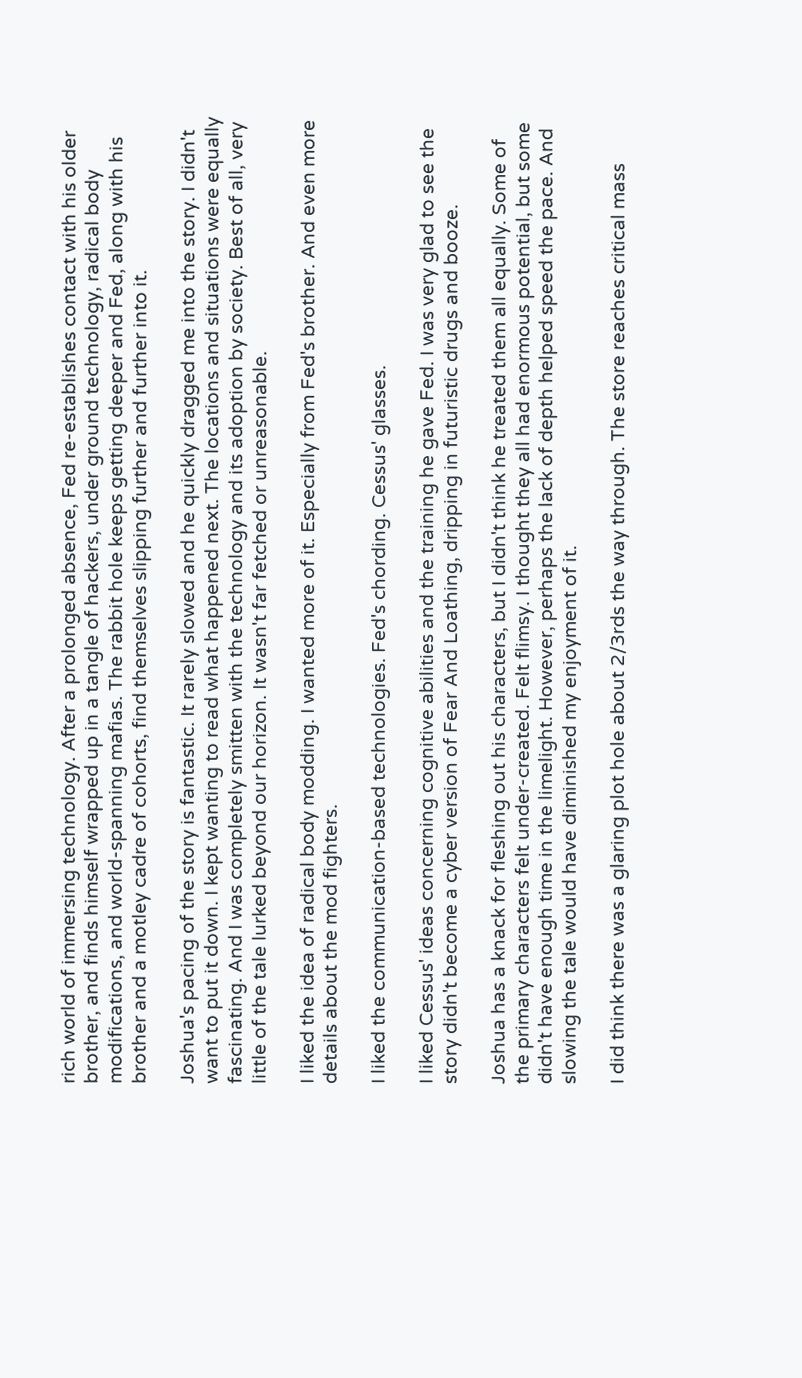rich world of immersing technology. After a prolonged absence, Fed re-establishes contact with his older brother, and finds himself wrapped up in a tangle of hackers, under ground technology, radical body modifications, and world-spanning mafias. The rabbit hole keeps getting deeper and Fed, along with his brother and a motley cadre of cohorts, find themselves slipping further and further into it.

Joshua's pacing of the story is fantastic. It rarely slowed and he quickly dragged me into the story. I didn't want to put it down. I kept wanting to read what happened next. The locations and situations were equally fascinating. And I was completely smitten with the technology and its adoption by society. Best of all, very little of the tale lurked beyond our horizon. It wasn't far fetched or unreasonable.

I liked the idea of radical body modding. I wanted more of it. Especially from Fed's brother. And even more details about the mod fighters.

I liked the communication-based technologies. Fed's chording. Cessus' glasses.

I liked Cessus' ideas concerning cognitive abilities and the training he gave Fed. I was very glad to see the story didn't become a cyber version of Fear And Loathing, dripping in futuristic drugs and booze.

Joshua has a knack for fleshing out his characters, but I didn't think he treated them all equally. Some of the primary characters felt under-created. Felt flimsy. I thought they all had enormous potential, but some didn't have enough time in the limelight. However, perhaps the lack of depth helped speed the pace. And slowing the tale would have diminished my enjoyment of it.

I did think there was a glaring plot hole about 2/3rds the way through. The store reaches critical mass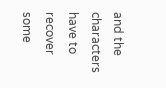and the characters have to recover some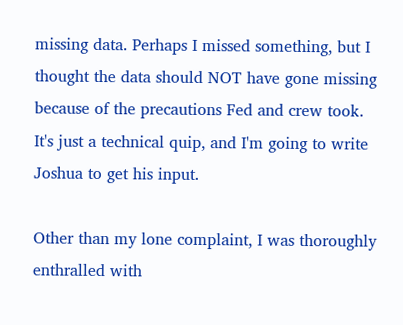missing data. Perhaps I missed something, but I thought the data should NOT have gone missing because of the precautions Fed and crew took. It's just a technical quip, and I'm going to write Joshua to get his input.

Other than my lone complaint, I was thoroughly enthralled with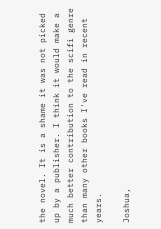the novel. It is a shame it was not picked up by a publisher. I think it would make a much better contribution to the scifi genre than many other books I've read in recent years.

Joshua,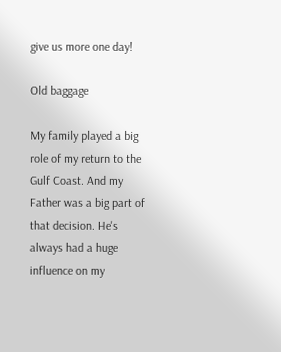give us more one day!

Old baggage

My family played a big role of my return to the Gulf Coast. And my Father was a big part of that decision. He's always had a huge influence on my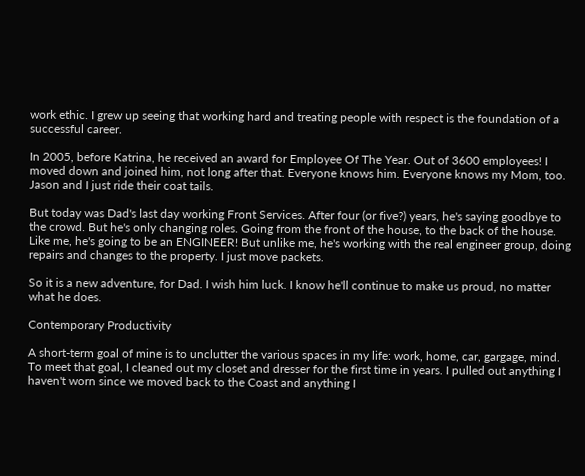work ethic. I grew up seeing that working hard and treating people with respect is the foundation of a successful career.

In 2005, before Katrina, he received an award for Employee Of The Year. Out of 3600 employees! I moved down and joined him, not long after that. Everyone knows him. Everyone knows my Mom, too. Jason and I just ride their coat tails.

But today was Dad's last day working Front Services. After four (or five?) years, he's saying goodbye to the crowd. But he's only changing roles. Going from the front of the house, to the back of the house. Like me, he's going to be an ENGINEER! But unlike me, he's working with the real engineer group, doing repairs and changes to the property. I just move packets.

So it is a new adventure, for Dad. I wish him luck. I know he'll continue to make us proud, no matter what he does.

Contemporary Productivity

A short-term goal of mine is to unclutter the various spaces in my life: work, home, car, gargage, mind. To meet that goal, I cleaned out my closet and dresser for the first time in years. I pulled out anything I haven't worn since we moved back to the Coast and anything I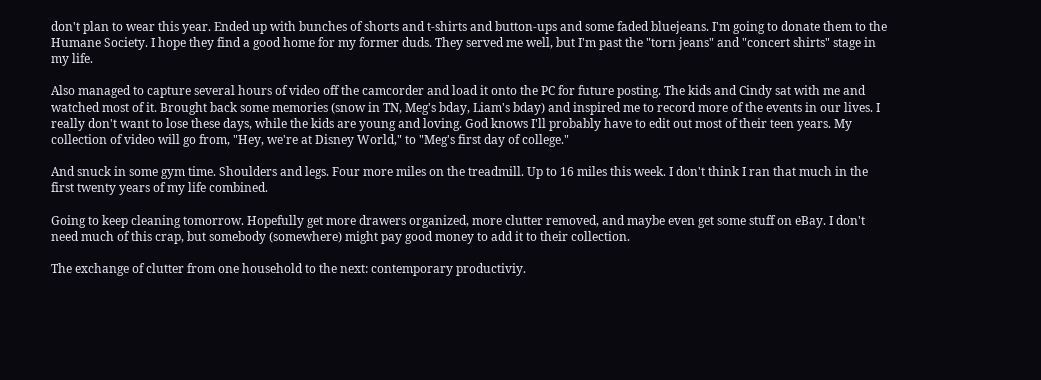don't plan to wear this year. Ended up with bunches of shorts and t-shirts and button-ups and some faded bluejeans. I'm going to donate them to the Humane Society. I hope they find a good home for my former duds. They served me well, but I'm past the "torn jeans" and "concert shirts" stage in my life.

Also managed to capture several hours of video off the camcorder and load it onto the PC for future posting. The kids and Cindy sat with me and watched most of it. Brought back some memories (snow in TN, Meg's bday, Liam's bday) and inspired me to record more of the events in our lives. I really don't want to lose these days, while the kids are young and loving. God knows I'll probably have to edit out most of their teen years. My collection of video will go from, "Hey, we're at Disney World," to "Meg's first day of college."

And snuck in some gym time. Shoulders and legs. Four more miles on the treadmill. Up to 16 miles this week. I don't think I ran that much in the first twenty years of my life combined.

Going to keep cleaning tomorrow. Hopefully get more drawers organized, more clutter removed, and maybe even get some stuff on eBay. I don't need much of this crap, but somebody (somewhere) might pay good money to add it to their collection.

The exchange of clutter from one household to the next: contemporary productiviy.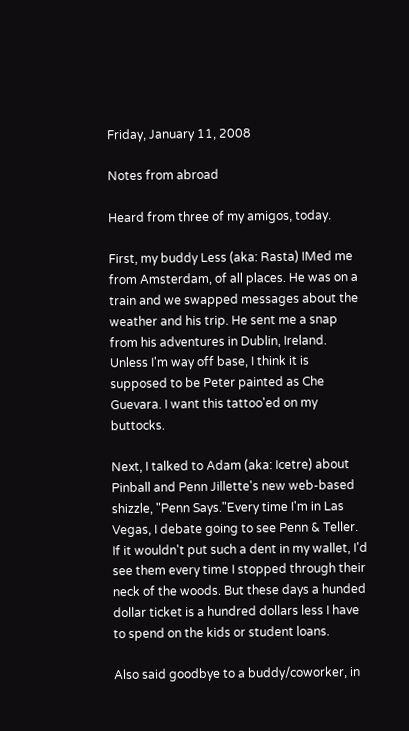Friday, January 11, 2008

Notes from abroad

Heard from three of my amigos, today.

First, my buddy Less (aka: Rasta) IMed me from Amsterdam, of all places. He was on a train and we swapped messages about the weather and his trip. He sent me a snap from his adventures in Dublin, Ireland. Unless I'm way off base, I think it is supposed to be Peter painted as Che Guevara. I want this tattoo'ed on my buttocks.

Next, I talked to Adam (aka: Icetre) about Pinball and Penn Jillette's new web-based shizzle, "Penn Says."Every time I'm in Las Vegas, I debate going to see Penn & Teller. If it wouldn't put such a dent in my wallet, I'd see them every time I stopped through their neck of the woods. But these days a hunded dollar ticket is a hundred dollars less I have to spend on the kids or student loans.

Also said goodbye to a buddy/coworker, in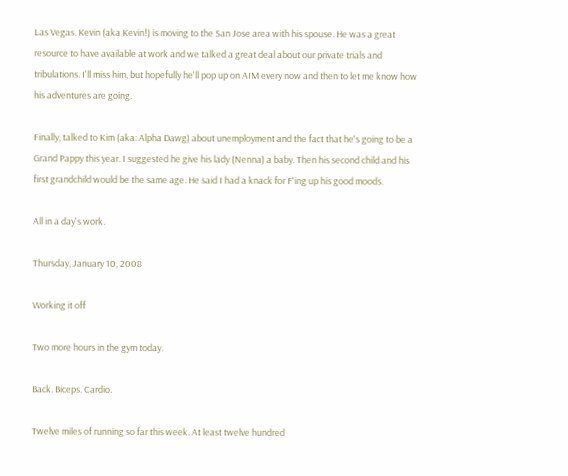Las Vegas. Kevin (aka Kevin!) is moving to the San Jose area with his spouse. He was a great resource to have available at work and we talked a great deal about our private trials and tribulations. I'll miss him, but hopefully he'll pop up on AIM every now and then to let me know how his adventures are going.

Finally, talked to Kim (aka: Alpha Dawg) about unemployment and the fact that he's going to be a Grand Pappy this year. I suggested he give his lady (Nenna) a baby. Then his second child and his first grandchild would be the same age. He said I had a knack for F'ing up his good moods.

All in a day's work.

Thursday, January 10, 2008

Working it off

Two more hours in the gym today.

Back. Biceps. Cardio.

Twelve miles of running so far this week. At least twelve hundred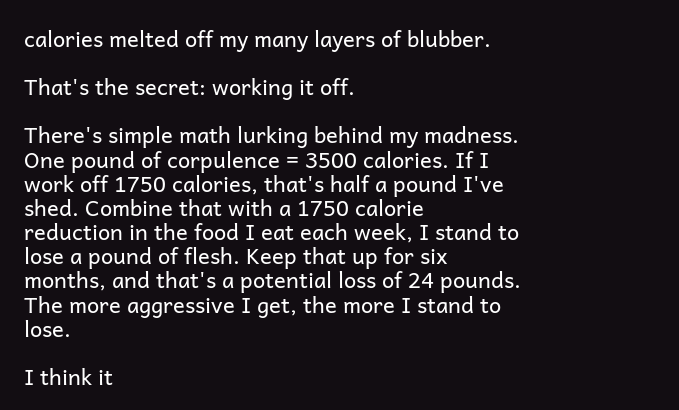calories melted off my many layers of blubber.

That's the secret: working it off.

There's simple math lurking behind my madness. One pound of corpulence = 3500 calories. If I work off 1750 calories, that's half a pound I've shed. Combine that with a 1750 calorie reduction in the food I eat each week, I stand to lose a pound of flesh. Keep that up for six months, and that's a potential loss of 24 pounds. The more aggressive I get, the more I stand to lose.

I think it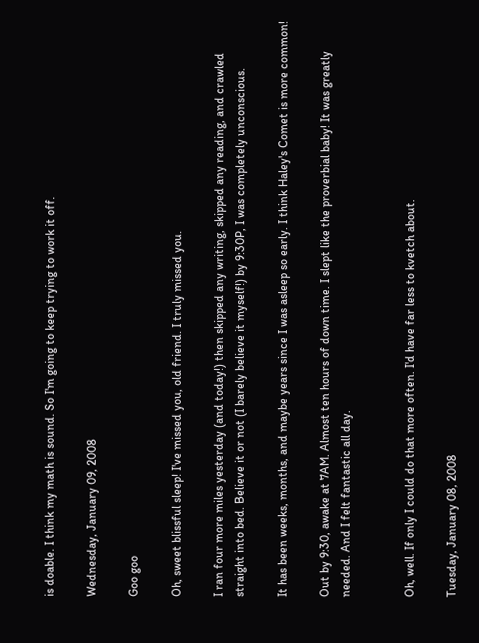is doable. I think my math is sound. So I'm going to keep trying to work it off.

Wednesday, January 09, 2008

Goo goo

Oh, sweet blissful sleep! I've missed you, old friend. I truly missed you.

I ran four more miles yesterday (and today!) then skipped any writing, skipped any reading, and crawled straight into bed. Believe it or not (I barely believe it myself!) by 9:30P, I was completely unconscious.

It has been weeks, months, and maybe years since I was asleep so early. I think Haley's Comet is more common!

Out by 9:30, awake at 7AM. Almost ten hours of down time. I slept like the proverbial baby! It was greatly needed. And I felt fantastic all day.


Oh, well. If only I could do that more often. I'd have far less to kvetch about.

Tuesday, January 08, 2008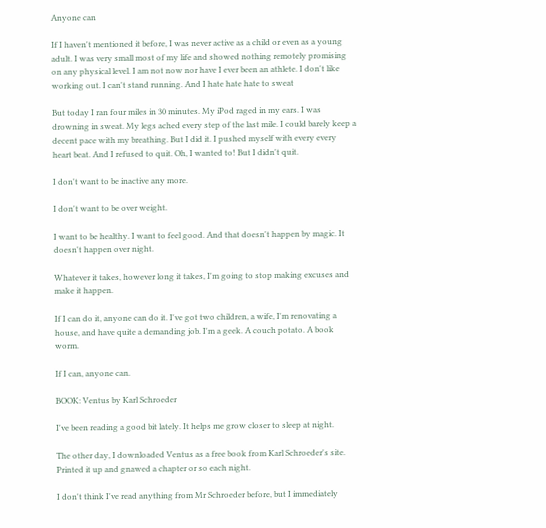Anyone can

If I haven't mentioned it before, I was never active as a child or even as a young adult. I was very small most of my life and showed nothing remotely promising on any physical level. I am not now nor have I ever been an athlete. I don't like working out. I can't stand running. And I hate hate hate to sweat

But today I ran four miles in 30 minutes. My iPod raged in my ears. I was drowning in sweat. My legs ached every step of the last mile. I could barely keep a decent pace with my breathing. But I did it. I pushed myself with every every heart beat. And I refused to quit. Oh, I wanted to! But I didn't quit.

I don't want to be inactive any more.

I don't want to be over weight.

I want to be healthy. I want to feel good. And that doesn't happen by magic. It doesn't happen over night.

Whatever it takes, however long it takes, I'm going to stop making excuses and make it happen.

If I can do it, anyone can do it. I've got two children, a wife, I'm renovating a house, and have quite a demanding job. I'm a geek. A couch potato. A book worm.

If I can, anyone can.

BOOK: Ventus by Karl Schroeder

I've been reading a good bit lately. It helps me grow closer to sleep at night.

The other day, I downloaded Ventus as a free book from Karl Schroeder's site. Printed it up and gnawed a chapter or so each night.

I don't think I've read anything from Mr Schroeder before, but I immediately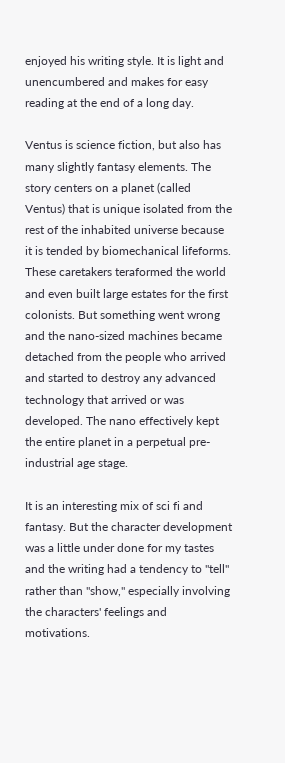enjoyed his writing style. It is light and unencumbered and makes for easy reading at the end of a long day.

Ventus is science fiction, but also has many slightly fantasy elements. The story centers on a planet (called Ventus) that is unique isolated from the rest of the inhabited universe because it is tended by biomechanical lifeforms. These caretakers teraformed the world and even built large estates for the first colonists. But something went wrong and the nano-sized machines became detached from the people who arrived and started to destroy any advanced technology that arrived or was developed. The nano effectively kept the entire planet in a perpetual pre-industrial age stage.

It is an interesting mix of sci fi and fantasy. But the character development was a little under done for my tastes and the writing had a tendency to "tell" rather than "show," especially involving the characters' feelings and motivations.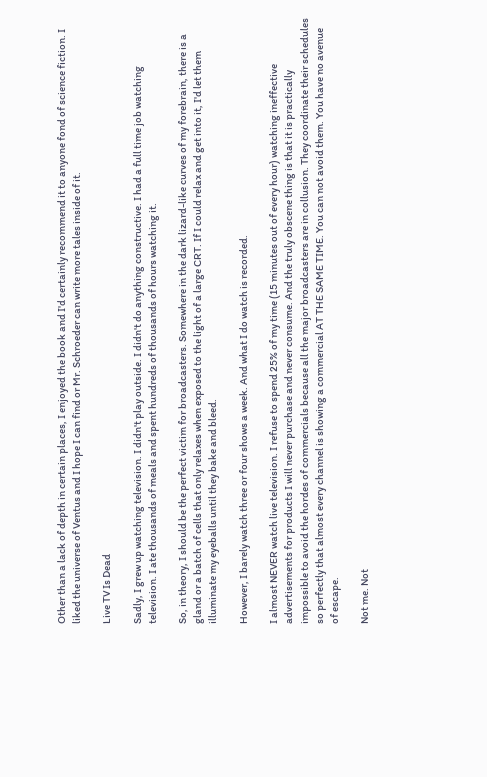Other than a lack of depth in certain places, I enjoyed the book and I'd certainly recommend it to anyone fond of science fiction. I liked the universe of Ventus and I hope I can find or Mr. Schroeder can write more tales inside of it.

Live TV Is Dead

Sadly, I grew up watching television. I didn't play outside. I didn't do anything constructive. I had a full time job watching television. I ate thousands of meals and spent hundreds of thousands of hours watching it.

So, in theory, I should be the perfect victim for broadcasters. Somewhere in the dark lizard-like curves of my forebrain, there is a gland or a batch of cells that only relaxes when exposed to the light of a large CRT. If I could relax and get into it, I'd let them illuminate my eyeballs until they bake and bleed.

However, I barely watch three or four shows a week. And what I do watch is recorded.

I almost NEVER watch live television. I refuse to spend 25% of my time (15 minutes out of every hour) watching ineffective advertisements for products I will never purchase and never consume. And the truly obscene thing is that it is practically impossible to avoid the hordes of commercials because all the major broadcasters are in collusion. They coordinate their schedules so perfectly that almost every channel is showing a commercial AT THE SAME TIME. You can not avoid them. You have no avenue of escape.

Not me. Not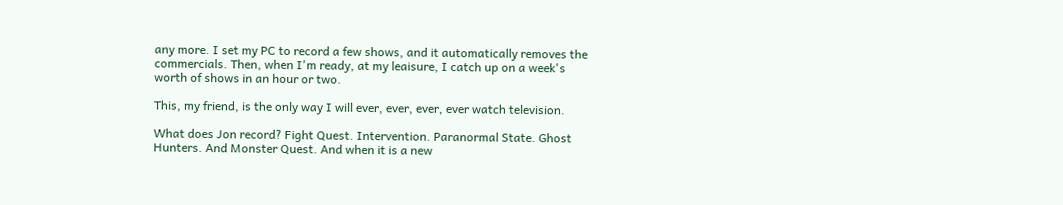any more. I set my PC to record a few shows, and it automatically removes the commercials. Then, when I'm ready, at my leaisure, I catch up on a week's worth of shows in an hour or two.

This, my friend, is the only way I will ever, ever, ever, ever watch television.

What does Jon record? Fight Quest. Intervention. Paranormal State. Ghost Hunters. And Monster Quest. And when it is a new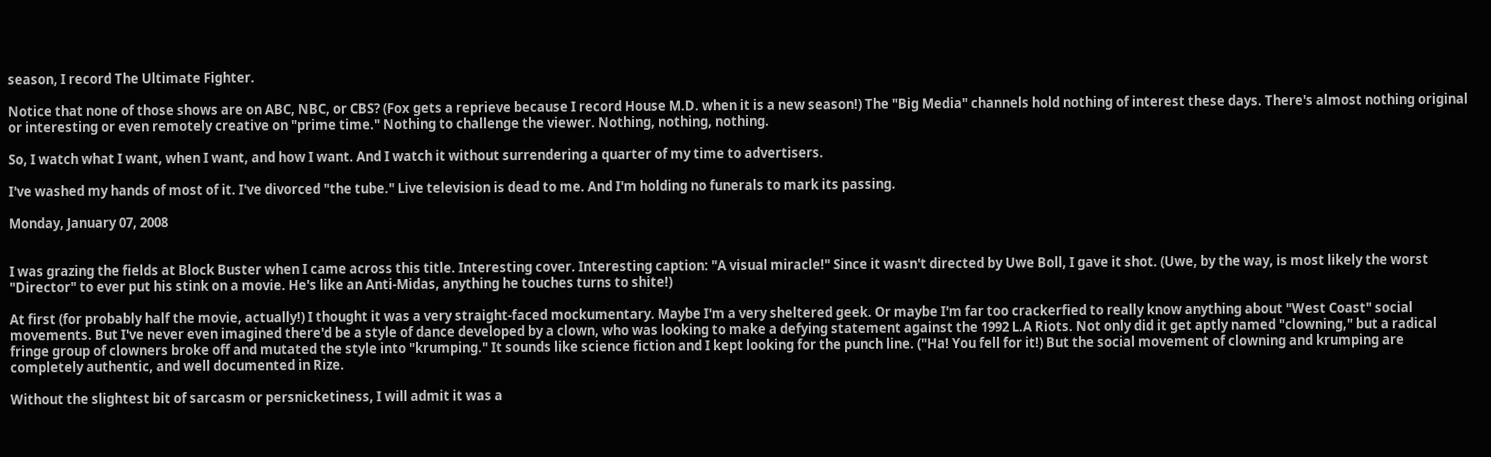season, I record The Ultimate Fighter.

Notice that none of those shows are on ABC, NBC, or CBS? (Fox gets a reprieve because I record House M.D. when it is a new season!) The "Big Media" channels hold nothing of interest these days. There's almost nothing original or interesting or even remotely creative on "prime time." Nothing to challenge the viewer. Nothing, nothing, nothing.

So, I watch what I want, when I want, and how I want. And I watch it without surrendering a quarter of my time to advertisers.

I've washed my hands of most of it. I've divorced "the tube." Live television is dead to me. And I'm holding no funerals to mark its passing.

Monday, January 07, 2008


I was grazing the fields at Block Buster when I came across this title. Interesting cover. Interesting caption: "A visual miracle!" Since it wasn't directed by Uwe Boll, I gave it shot. (Uwe, by the way, is most likely the worst "Director" to ever put his stink on a movie. He's like an Anti-Midas, anything he touches turns to shite!)

At first (for probably half the movie, actually!) I thought it was a very straight-faced mockumentary. Maybe I'm a very sheltered geek. Or maybe I'm far too crackerfied to really know anything about "West Coast" social movements. But I've never even imagined there'd be a style of dance developed by a clown, who was looking to make a defying statement against the 1992 L.A Riots. Not only did it get aptly named "clowning," but a radical fringe group of clowners broke off and mutated the style into "krumping." It sounds like science fiction and I kept looking for the punch line. ("Ha! You fell for it!) But the social movement of clowning and krumping are completely authentic, and well documented in Rize.

Without the slightest bit of sarcasm or persnicketiness, I will admit it was a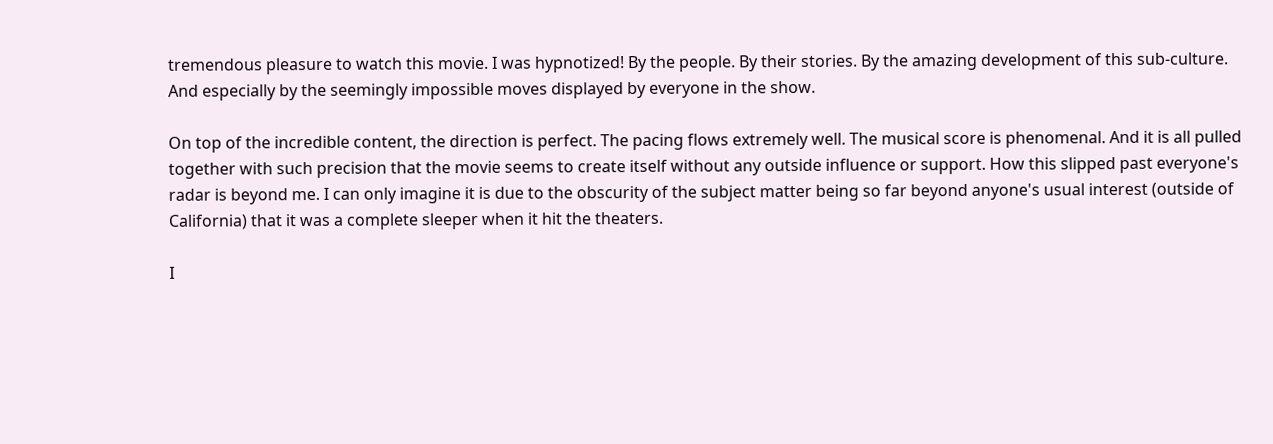tremendous pleasure to watch this movie. I was hypnotized! By the people. By their stories. By the amazing development of this sub-culture. And especially by the seemingly impossible moves displayed by everyone in the show.

On top of the incredible content, the direction is perfect. The pacing flows extremely well. The musical score is phenomenal. And it is all pulled together with such precision that the movie seems to create itself without any outside influence or support. How this slipped past everyone's radar is beyond me. I can only imagine it is due to the obscurity of the subject matter being so far beyond anyone's usual interest (outside of California) that it was a complete sleeper when it hit the theaters.

I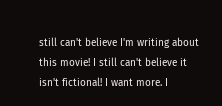still can't believe I'm writing about this movie! I still can't believe it isn't fictional! I want more. I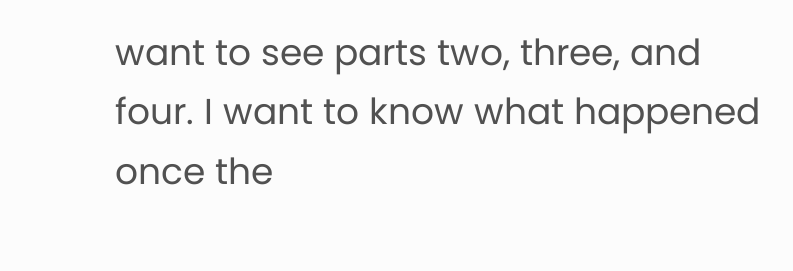want to see parts two, three, and four. I want to know what happened once the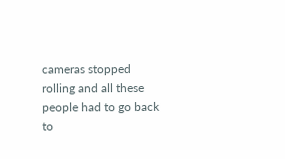cameras stopped rolling and all these people had to go back to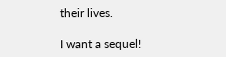their lives.

I want a sequel!